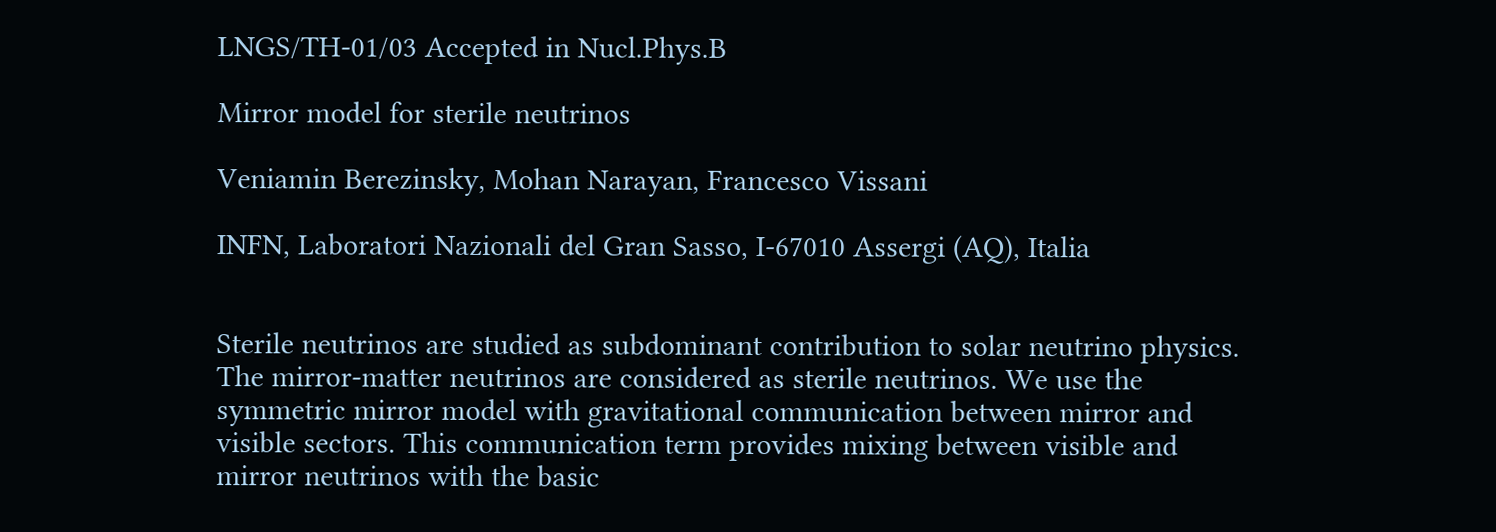LNGS/TH-01/03 Accepted in Nucl.Phys.B

Mirror model for sterile neutrinos

Veniamin Berezinsky, Mohan Narayan, Francesco Vissani

INFN, Laboratori Nazionali del Gran Sasso, I-67010 Assergi (AQ), Italia


Sterile neutrinos are studied as subdominant contribution to solar neutrino physics. The mirror-matter neutrinos are considered as sterile neutrinos. We use the symmetric mirror model with gravitational communication between mirror and visible sectors. This communication term provides mixing between visible and mirror neutrinos with the basic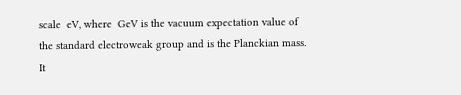scale  eV, where  GeV is the vacuum expectation value of the standard electroweak group and is the Planckian mass. It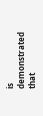is demonstrated that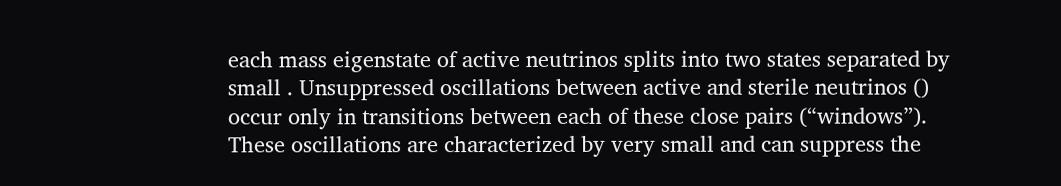each mass eigenstate of active neutrinos splits into two states separated by small . Unsuppressed oscillations between active and sterile neutrinos () occur only in transitions between each of these close pairs (“windows”). These oscillations are characterized by very small and can suppress the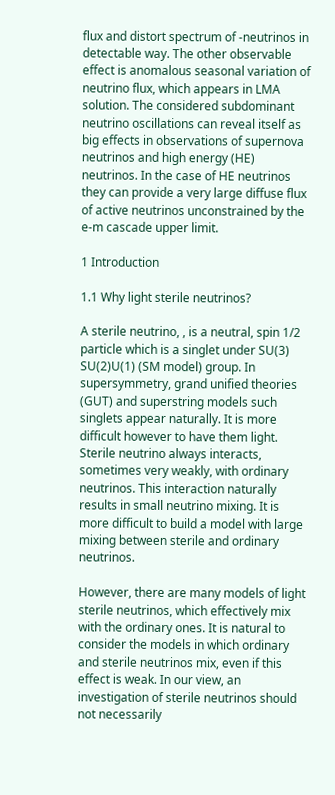flux and distort spectrum of -neutrinos in detectable way. The other observable effect is anomalous seasonal variation of neutrino flux, which appears in LMA solution. The considered subdominant neutrino oscillations can reveal itself as big effects in observations of supernova neutrinos and high energy (HE) neutrinos. In the case of HE neutrinos they can provide a very large diffuse flux of active neutrinos unconstrained by the e-m cascade upper limit.

1 Introduction

1.1 Why light sterile neutrinos?

A sterile neutrino, , is a neutral, spin 1/2 particle which is a singlet under SU(3) SU(2)U(1) (SM model) group. In supersymmetry, grand unified theories (GUT) and superstring models such singlets appear naturally. It is more difficult however to have them light. Sterile neutrino always interacts, sometimes very weakly, with ordinary neutrinos. This interaction naturally results in small neutrino mixing. It is more difficult to build a model with large mixing between sterile and ordinary neutrinos.

However, there are many models of light sterile neutrinos, which effectively mix with the ordinary ones. It is natural to consider the models in which ordinary and sterile neutrinos mix, even if this effect is weak. In our view, an investigation of sterile neutrinos should not necessarily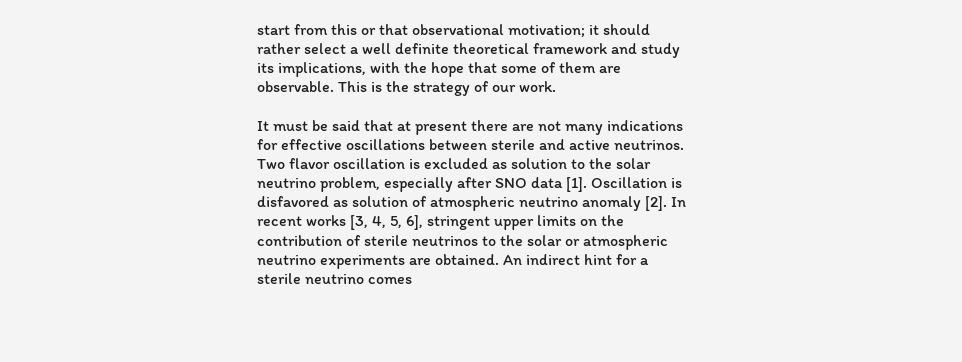start from this or that observational motivation; it should rather select a well definite theoretical framework and study its implications, with the hope that some of them are observable. This is the strategy of our work.

It must be said that at present there are not many indications for effective oscillations between sterile and active neutrinos. Two flavor oscillation is excluded as solution to the solar neutrino problem, especially after SNO data [1]. Oscillation is disfavored as solution of atmospheric neutrino anomaly [2]. In recent works [3, 4, 5, 6], stringent upper limits on the contribution of sterile neutrinos to the solar or atmospheric neutrino experiments are obtained. An indirect hint for a sterile neutrino comes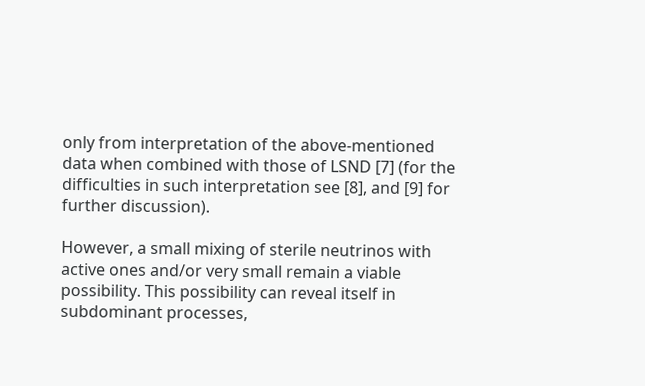only from interpretation of the above-mentioned data when combined with those of LSND [7] (for the difficulties in such interpretation see [8], and [9] for further discussion).

However, a small mixing of sterile neutrinos with active ones and/or very small remain a viable possibility. This possibility can reveal itself in subdominant processes,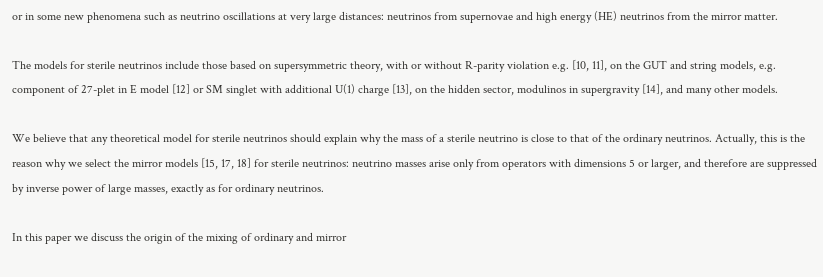or in some new phenomena such as neutrino oscillations at very large distances: neutrinos from supernovae and high energy (HE) neutrinos from the mirror matter.

The models for sterile neutrinos include those based on supersymmetric theory, with or without R-parity violation e.g. [10, 11], on the GUT and string models, e.g. component of 27-plet in E model [12] or SM singlet with additional U(1) charge [13], on the hidden sector, modulinos in supergravity [14], and many other models.

We believe that any theoretical model for sterile neutrinos should explain why the mass of a sterile neutrino is close to that of the ordinary neutrinos. Actually, this is the reason why we select the mirror models [15, 17, 18] for sterile neutrinos: neutrino masses arise only from operators with dimensions 5 or larger, and therefore are suppressed by inverse power of large masses, exactly as for ordinary neutrinos.

In this paper we discuss the origin of the mixing of ordinary and mirror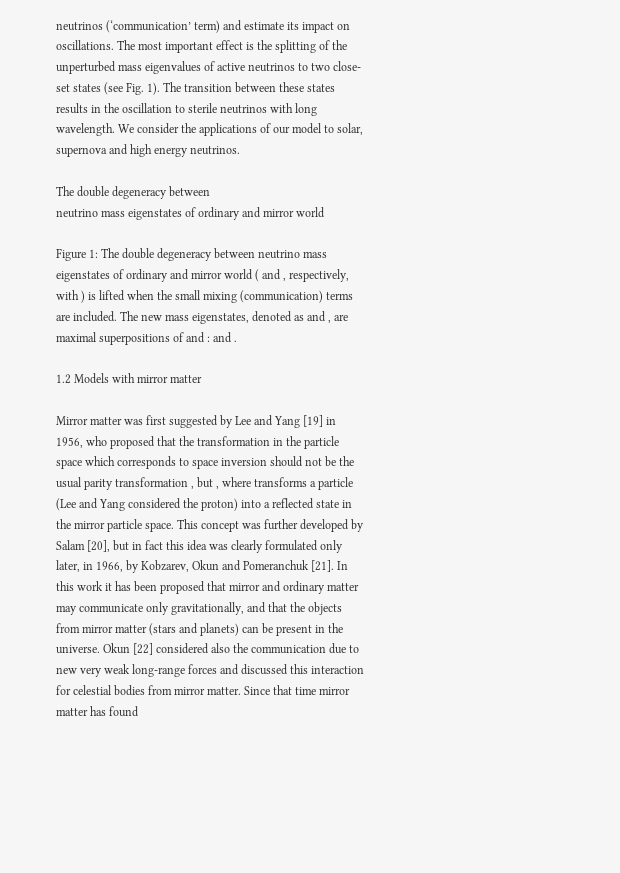neutrinos (‘communication’ term) and estimate its impact on oscillations. The most important effect is the splitting of the unperturbed mass eigenvalues of active neutrinos to two close-set states (see Fig. 1). The transition between these states results in the oscillation to sterile neutrinos with long wavelength. We consider the applications of our model to solar, supernova and high energy neutrinos.

The double degeneracy between
neutrino mass eigenstates of ordinary and mirror world

Figure 1: The double degeneracy between neutrino mass eigenstates of ordinary and mirror world ( and , respectively, with ) is lifted when the small mixing (communication) terms are included. The new mass eigenstates, denoted as and , are maximal superpositions of and : and .

1.2 Models with mirror matter

Mirror matter was first suggested by Lee and Yang [19] in 1956, who proposed that the transformation in the particle space which corresponds to space inversion should not be the usual parity transformation , but , where transforms a particle (Lee and Yang considered the proton) into a reflected state in the mirror particle space. This concept was further developed by Salam [20], but in fact this idea was clearly formulated only later, in 1966, by Kobzarev, Okun and Pomeranchuk [21]. In this work it has been proposed that mirror and ordinary matter may communicate only gravitationally, and that the objects from mirror matter (stars and planets) can be present in the universe. Okun [22] considered also the communication due to new very weak long-range forces and discussed this interaction for celestial bodies from mirror matter. Since that time mirror matter has found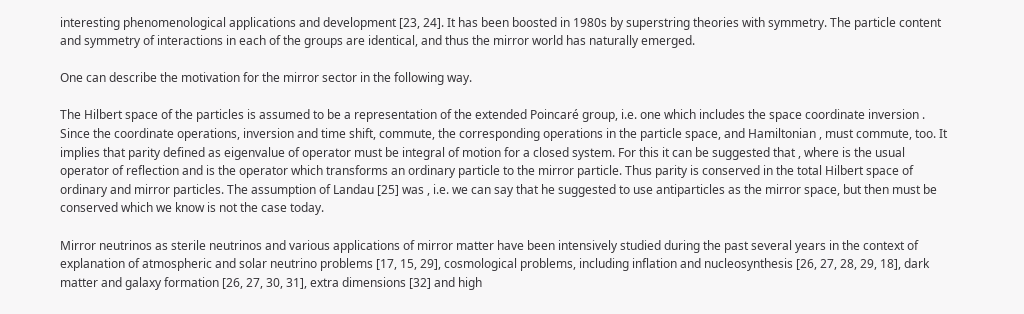interesting phenomenological applications and development [23, 24]. It has been boosted in 1980s by superstring theories with symmetry. The particle content and symmetry of interactions in each of the groups are identical, and thus the mirror world has naturally emerged.

One can describe the motivation for the mirror sector in the following way.

The Hilbert space of the particles is assumed to be a representation of the extended Poincaré group, i.e. one which includes the space coordinate inversion . Since the coordinate operations, inversion and time shift, commute, the corresponding operations in the particle space, and Hamiltonian , must commute, too. It implies that parity defined as eigenvalue of operator must be integral of motion for a closed system. For this it can be suggested that , where is the usual operator of reflection and is the operator which transforms an ordinary particle to the mirror particle. Thus parity is conserved in the total Hilbert space of ordinary and mirror particles. The assumption of Landau [25] was , i.e. we can say that he suggested to use antiparticles as the mirror space, but then must be conserved which we know is not the case today.

Mirror neutrinos as sterile neutrinos and various applications of mirror matter have been intensively studied during the past several years in the context of explanation of atmospheric and solar neutrino problems [17, 15, 29], cosmological problems, including inflation and nucleosynthesis [26, 27, 28, 29, 18], dark matter and galaxy formation [26, 27, 30, 31], extra dimensions [32] and high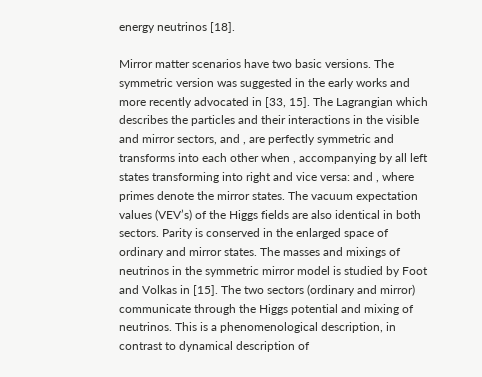energy neutrinos [18].

Mirror matter scenarios have two basic versions. The symmetric version was suggested in the early works and more recently advocated in [33, 15]. The Lagrangian which describes the particles and their interactions in the visible and mirror sectors, and , are perfectly symmetric and transforms into each other when , accompanying by all left states transforming into right and vice versa: and , where primes denote the mirror states. The vacuum expectation values (VEV’s) of the Higgs fields are also identical in both sectors. Parity is conserved in the enlarged space of ordinary and mirror states. The masses and mixings of neutrinos in the symmetric mirror model is studied by Foot and Volkas in [15]. The two sectors (ordinary and mirror) communicate through the Higgs potential and mixing of neutrinos. This is a phenomenological description, in contrast to dynamical description of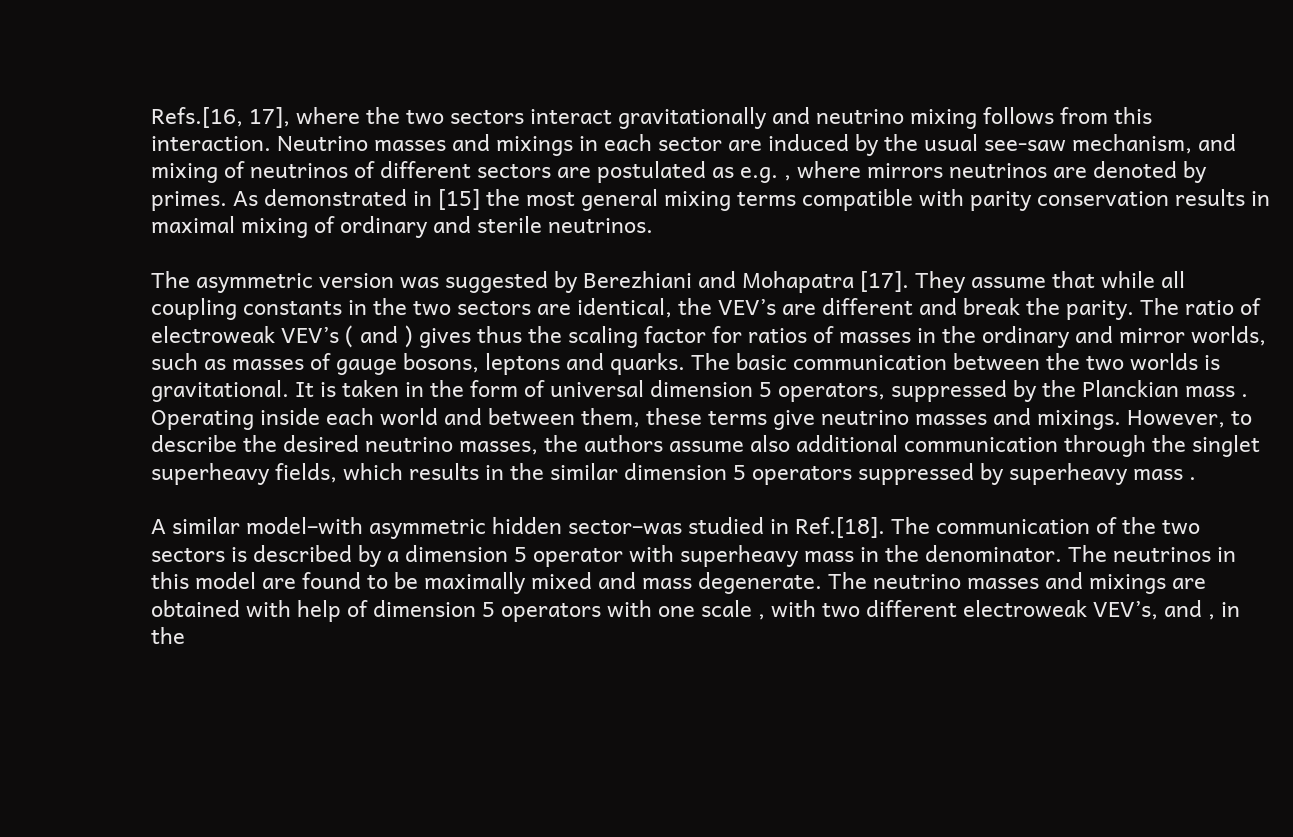Refs.[16, 17], where the two sectors interact gravitationally and neutrino mixing follows from this interaction. Neutrino masses and mixings in each sector are induced by the usual see-saw mechanism, and mixing of neutrinos of different sectors are postulated as e.g. , where mirrors neutrinos are denoted by primes. As demonstrated in [15] the most general mixing terms compatible with parity conservation results in maximal mixing of ordinary and sterile neutrinos.

The asymmetric version was suggested by Berezhiani and Mohapatra [17]. They assume that while all coupling constants in the two sectors are identical, the VEV’s are different and break the parity. The ratio of electroweak VEV’s ( and ) gives thus the scaling factor for ratios of masses in the ordinary and mirror worlds, such as masses of gauge bosons, leptons and quarks. The basic communication between the two worlds is gravitational. It is taken in the form of universal dimension 5 operators, suppressed by the Planckian mass . Operating inside each world and between them, these terms give neutrino masses and mixings. However, to describe the desired neutrino masses, the authors assume also additional communication through the singlet superheavy fields, which results in the similar dimension 5 operators suppressed by superheavy mass .

A similar model–with asymmetric hidden sector–was studied in Ref.[18]. The communication of the two sectors is described by a dimension 5 operator with superheavy mass in the denominator. The neutrinos in this model are found to be maximally mixed and mass degenerate. The neutrino masses and mixings are obtained with help of dimension 5 operators with one scale , with two different electroweak VEV’s, and , in the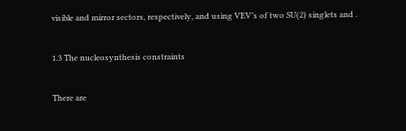visible and mirror sectors, respectively, and using VEV’s of two SU(2) singlets and .

1.3 The nucleosynthesis constraints

There are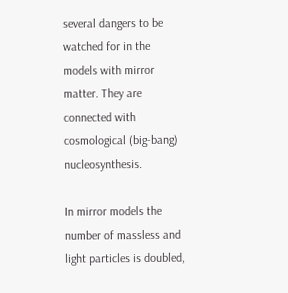several dangers to be watched for in the models with mirror matter. They are connected with cosmological (big-bang) nucleosynthesis.

In mirror models the number of massless and light particles is doubled,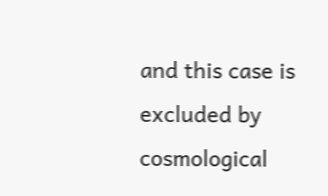and this case is excluded by cosmological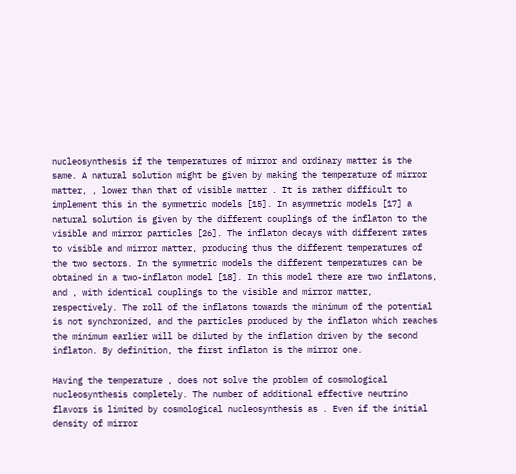nucleosynthesis if the temperatures of mirror and ordinary matter is the same. A natural solution might be given by making the temperature of mirror matter, , lower than that of visible matter . It is rather difficult to implement this in the symmetric models [15]. In asymmetric models [17] a natural solution is given by the different couplings of the inflaton to the visible and mirror particles [26]. The inflaton decays with different rates to visible and mirror matter, producing thus the different temperatures of the two sectors. In the symmetric models the different temperatures can be obtained in a two-inflaton model [18]. In this model there are two inflatons, and , with identical couplings to the visible and mirror matter, respectively. The roll of the inflatons towards the minimum of the potential is not synchronized, and the particles produced by the inflaton which reaches the minimum earlier will be diluted by the inflation driven by the second inflaton. By definition, the first inflaton is the mirror one.

Having the temperature , does not solve the problem of cosmological nucleosynthesis completely. The number of additional effective neutrino flavors is limited by cosmological nucleosynthesis as . Even if the initial density of mirror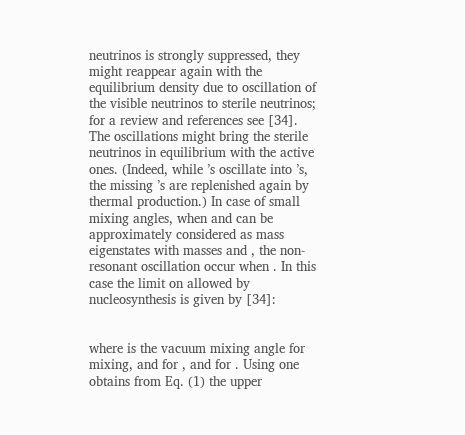neutrinos is strongly suppressed, they might reappear again with the equilibrium density due to oscillation of the visible neutrinos to sterile neutrinos; for a review and references see [34]. The oscillations might bring the sterile neutrinos in equilibrium with the active ones. (Indeed, while ’s oscillate into ’s, the missing ’s are replenished again by thermal production.) In case of small mixing angles, when and can be approximately considered as mass eigenstates with masses and , the non-resonant oscillation occur when . In this case the limit on allowed by nucleosynthesis is given by [34]:


where is the vacuum mixing angle for mixing, and for , and for . Using one obtains from Eq. (1) the upper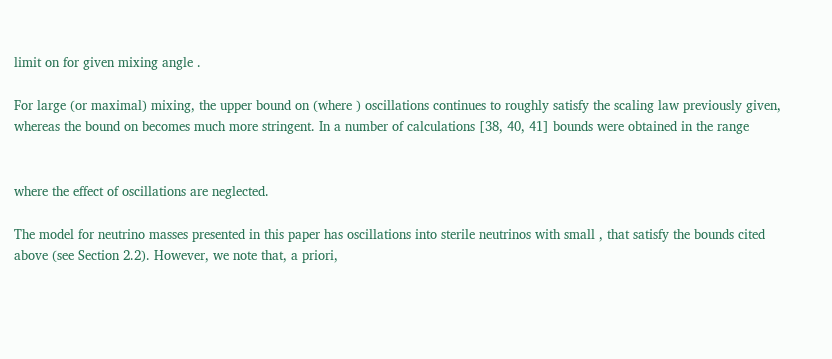limit on for given mixing angle .

For large (or maximal) mixing, the upper bound on (where ) oscillations continues to roughly satisfy the scaling law previously given, whereas the bound on becomes much more stringent. In a number of calculations [38, 40, 41] bounds were obtained in the range


where the effect of oscillations are neglected.

The model for neutrino masses presented in this paper has oscillations into sterile neutrinos with small , that satisfy the bounds cited above (see Section 2.2). However, we note that, a priori,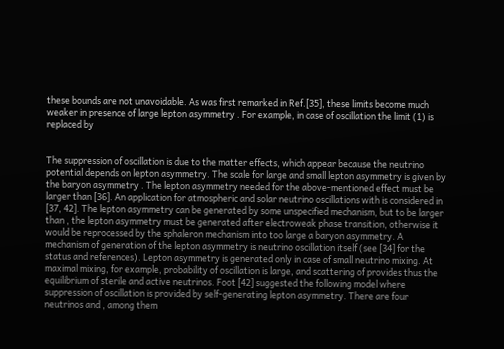these bounds are not unavoidable. As was first remarked in Ref.[35], these limits become much weaker in presence of large lepton asymmetry . For example, in case of oscillation the limit (1) is replaced by


The suppression of oscillation is due to the matter effects, which appear because the neutrino potential depends on lepton asymmetry. The scale for large and small lepton asymmetry is given by the baryon asymmetry . The lepton asymmetry needed for the above-mentioned effect must be larger than [36]. An application for atmospheric and solar neutrino oscillations with is considered in [37, 42]. The lepton asymmetry can be generated by some unspecified mechanism, but to be larger than , the lepton asymmetry must be generated after electroweak phase transition, otherwise it would be reprocessed by the sphaleron mechanism into too large a baryon asymmetry. A mechanism of generation of the lepton asymmetry is neutrino oscillation itself (see [34] for the status and references). Lepton asymmetry is generated only in case of small neutrino mixing. At maximal mixing, for example, probability of oscillation is large, and scattering of provides thus the equilibrium of sterile and active neutrinos. Foot [42] suggested the following model where suppression of oscillation is provided by self-generating lepton asymmetry. There are four neutrinos and , among them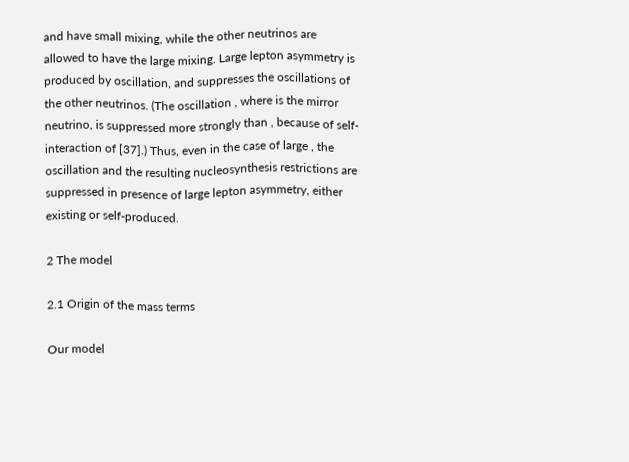and have small mixing, while the other neutrinos are allowed to have the large mixing. Large lepton asymmetry is produced by oscillation, and suppresses the oscillations of the other neutrinos. (The oscillation , where is the mirror neutrino, is suppressed more strongly than , because of self-interaction of [37].) Thus, even in the case of large , the oscillation and the resulting nucleosynthesis restrictions are suppressed in presence of large lepton asymmetry, either existing or self-produced.

2 The model

2.1 Origin of the mass terms

Our model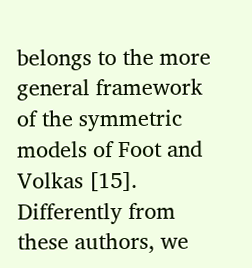belongs to the more general framework of the symmetric models of Foot and Volkas [15]. Differently from these authors, we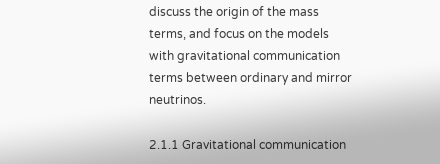discuss the origin of the mass terms, and focus on the models with gravitational communication terms between ordinary and mirror neutrinos.

2.1.1 Gravitational communication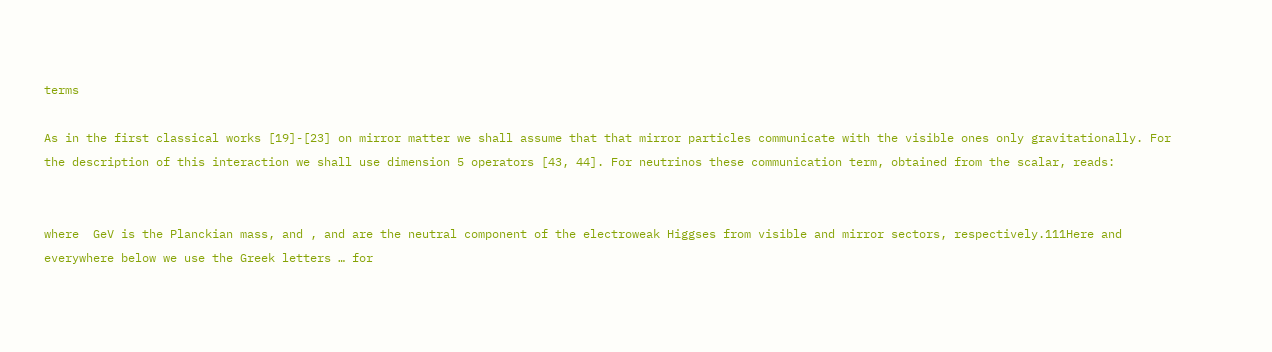terms

As in the first classical works [19]-[23] on mirror matter we shall assume that that mirror particles communicate with the visible ones only gravitationally. For the description of this interaction we shall use dimension 5 operators [43, 44]. For neutrinos these communication term, obtained from the scalar, reads:


where  GeV is the Planckian mass, and , and are the neutral component of the electroweak Higgses from visible and mirror sectors, respectively.111Here and everywhere below we use the Greek letters … for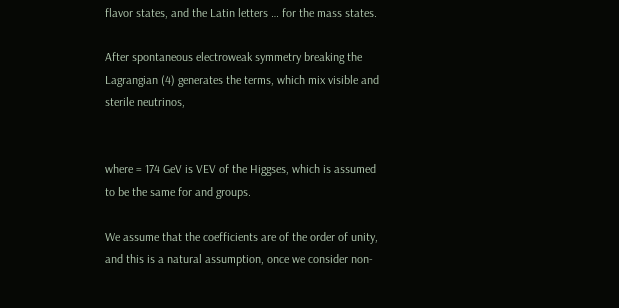flavor states, and the Latin letters … for the mass states.

After spontaneous electroweak symmetry breaking the Lagrangian (4) generates the terms, which mix visible and sterile neutrinos,


where = 174 GeV is VEV of the Higgses, which is assumed to be the same for and groups.

We assume that the coefficients are of the order of unity, and this is a natural assumption, once we consider non-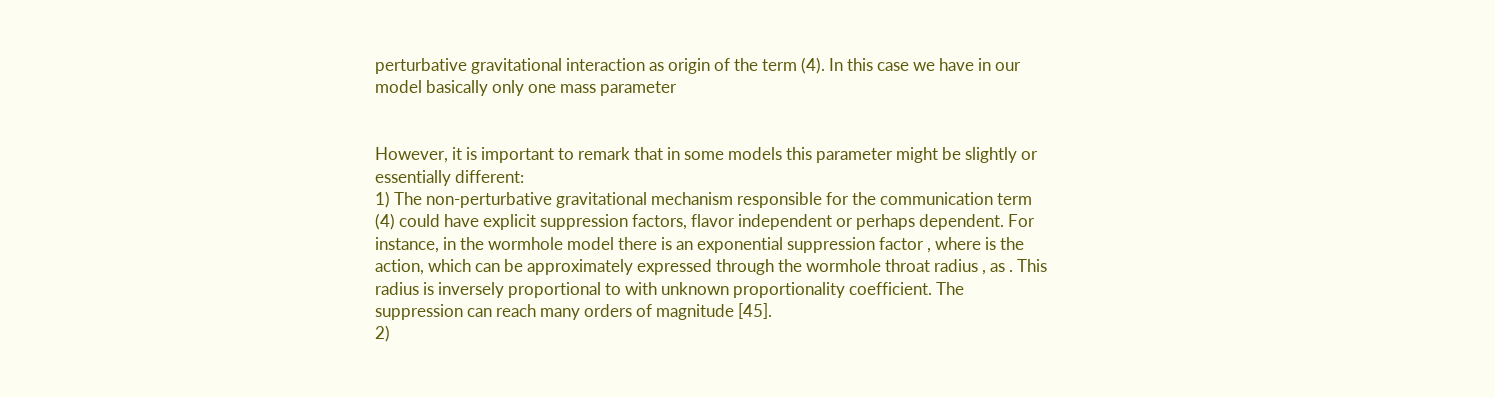perturbative gravitational interaction as origin of the term (4). In this case we have in our model basically only one mass parameter


However, it is important to remark that in some models this parameter might be slightly or essentially different:
1) The non-perturbative gravitational mechanism responsible for the communication term (4) could have explicit suppression factors, flavor independent or perhaps dependent. For instance, in the wormhole model there is an exponential suppression factor , where is the action, which can be approximately expressed through the wormhole throat radius , as . This radius is inversely proportional to with unknown proportionality coefficient. The suppression can reach many orders of magnitude [45].
2)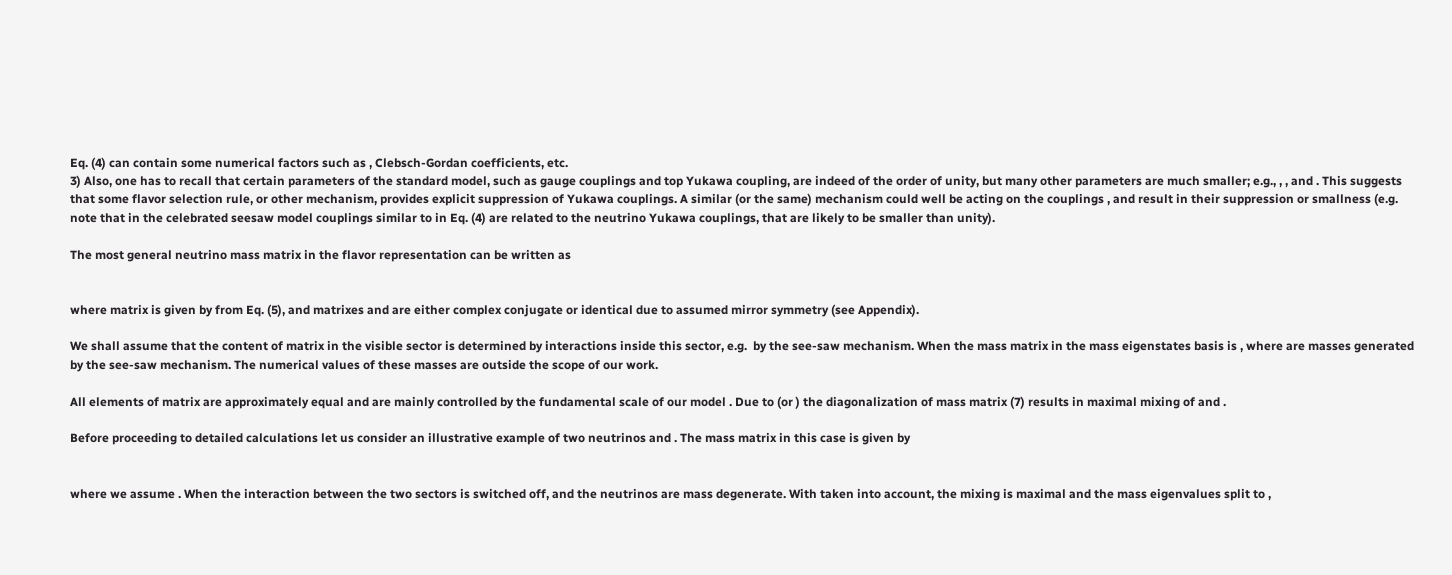Eq. (4) can contain some numerical factors such as , Clebsch-Gordan coefficients, etc.
3) Also, one has to recall that certain parameters of the standard model, such as gauge couplings and top Yukawa coupling, are indeed of the order of unity, but many other parameters are much smaller; e.g., , , and . This suggests that some flavor selection rule, or other mechanism, provides explicit suppression of Yukawa couplings. A similar (or the same) mechanism could well be acting on the couplings , and result in their suppression or smallness (e.g. note that in the celebrated seesaw model couplings similar to in Eq. (4) are related to the neutrino Yukawa couplings, that are likely to be smaller than unity).

The most general neutrino mass matrix in the flavor representation can be written as


where matrix is given by from Eq. (5), and matrixes and are either complex conjugate or identical due to assumed mirror symmetry (see Appendix).

We shall assume that the content of matrix in the visible sector is determined by interactions inside this sector, e.g.  by the see-saw mechanism. When the mass matrix in the mass eigenstates basis is , where are masses generated by the see-saw mechanism. The numerical values of these masses are outside the scope of our work.

All elements of matrix are approximately equal and are mainly controlled by the fundamental scale of our model . Due to (or ) the diagonalization of mass matrix (7) results in maximal mixing of and .

Before proceeding to detailed calculations let us consider an illustrative example of two neutrinos and . The mass matrix in this case is given by


where we assume . When the interaction between the two sectors is switched off, and the neutrinos are mass degenerate. With taken into account, the mixing is maximal and the mass eigenvalues split to ,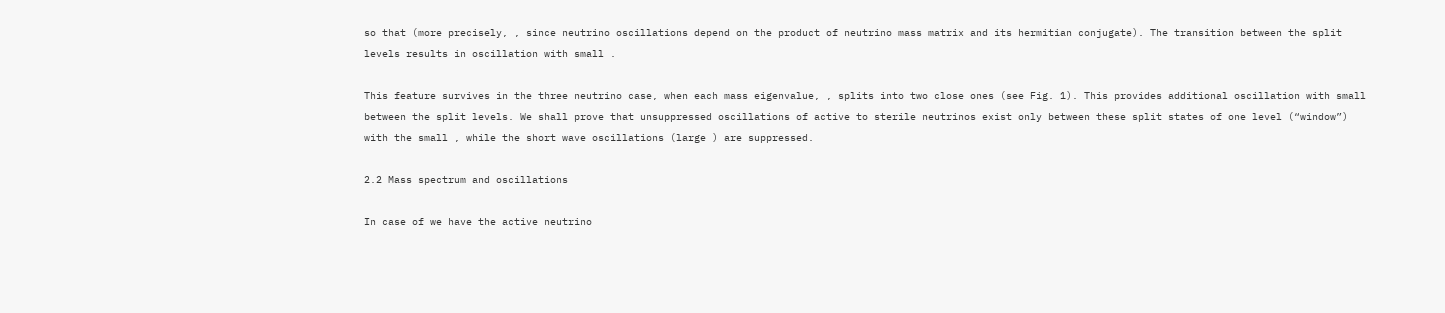so that (more precisely, , since neutrino oscillations depend on the product of neutrino mass matrix and its hermitian conjugate). The transition between the split levels results in oscillation with small .

This feature survives in the three neutrino case, when each mass eigenvalue, , splits into two close ones (see Fig. 1). This provides additional oscillation with small between the split levels. We shall prove that unsuppressed oscillations of active to sterile neutrinos exist only between these split states of one level (“window”) with the small , while the short wave oscillations (large ) are suppressed.

2.2 Mass spectrum and oscillations

In case of we have the active neutrino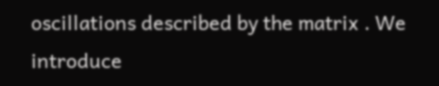oscillations described by the matrix . We introduce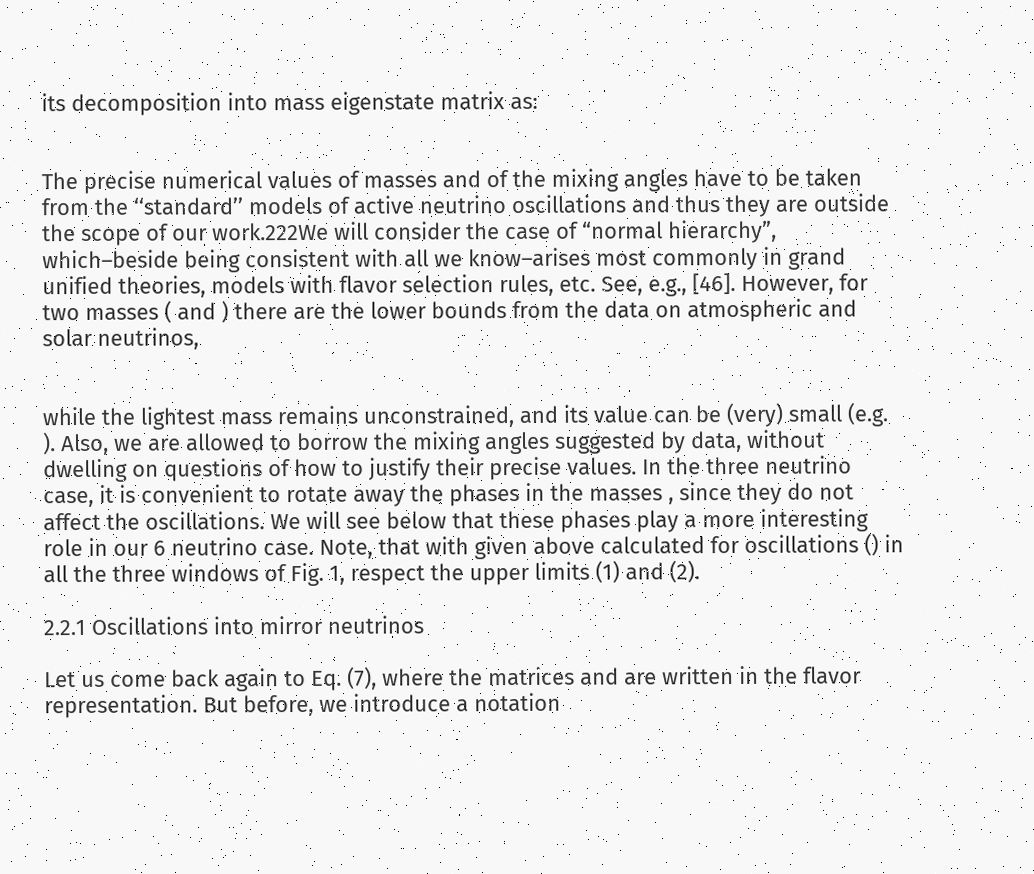its decomposition into mass eigenstate matrix as:


The precise numerical values of masses and of the mixing angles have to be taken from the ‘‘standard’’ models of active neutrino oscillations and thus they are outside the scope of our work.222We will consider the case of “normal hierarchy”, which–beside being consistent with all we know–arises most commonly in grand unified theories, models with flavor selection rules, etc. See, e.g., [46]. However, for two masses ( and ) there are the lower bounds from the data on atmospheric and solar neutrinos,


while the lightest mass remains unconstrained, and its value can be (very) small (e.g. ). Also, we are allowed to borrow the mixing angles suggested by data, without dwelling on questions of how to justify their precise values. In the three neutrino case, it is convenient to rotate away the phases in the masses , since they do not affect the oscillations. We will see below that these phases play a more interesting role in our 6 neutrino case. Note, that with given above calculated for oscillations () in all the three windows of Fig. 1, respect the upper limits (1) and (2).

2.2.1 Oscillations into mirror neutrinos

Let us come back again to Eq. (7), where the matrices and are written in the flavor representation. But before, we introduce a notation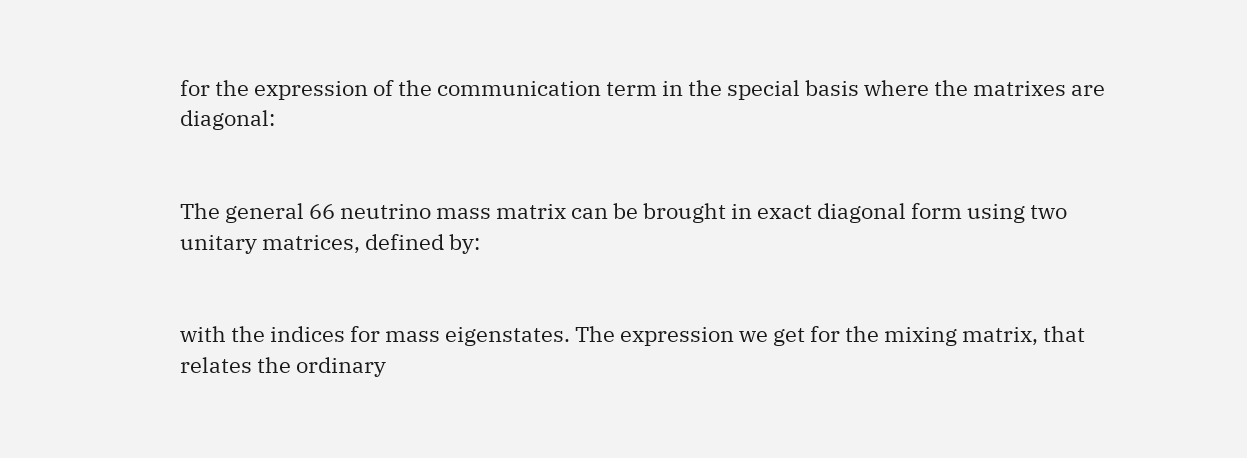for the expression of the communication term in the special basis where the matrixes are diagonal:


The general 66 neutrino mass matrix can be brought in exact diagonal form using two unitary matrices, defined by:


with the indices for mass eigenstates. The expression we get for the mixing matrix, that relates the ordinary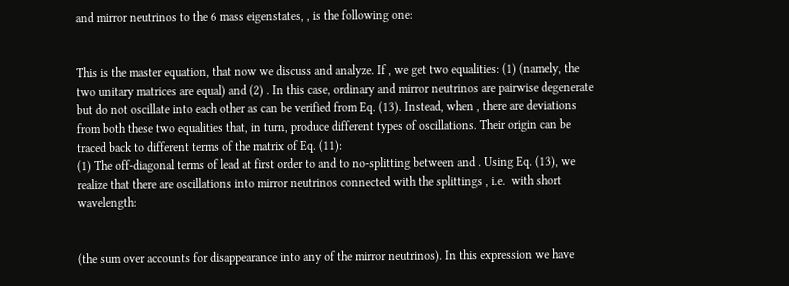and mirror neutrinos to the 6 mass eigenstates, , is the following one:


This is the master equation, that now we discuss and analyze. If , we get two equalities: (1) (namely, the two unitary matrices are equal) and (2) . In this case, ordinary and mirror neutrinos are pairwise degenerate but do not oscillate into each other as can be verified from Eq. (13). Instead, when , there are deviations from both these two equalities that, in turn, produce different types of oscillations. Their origin can be traced back to different terms of the matrix of Eq. (11):
(1) The off-diagonal terms of lead at first order to and to no-splitting between and . Using Eq. (13), we realize that there are oscillations into mirror neutrinos connected with the splittings , i.e.  with short wavelength:


(the sum over accounts for disappearance into any of the mirror neutrinos). In this expression we have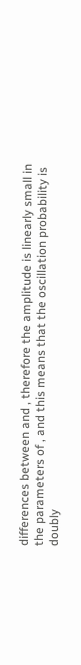differences between and , therefore the amplitude is linearly small in the parameters of , and this means that the oscillation probability is doubly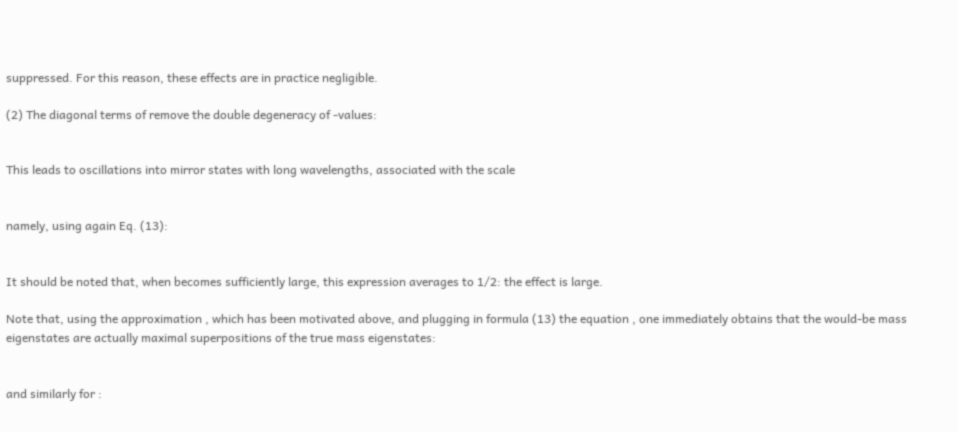suppressed. For this reason, these effects are in practice negligible.

(2) The diagonal terms of remove the double degeneracy of -values:


This leads to oscillations into mirror states with long wavelengths, associated with the scale


namely, using again Eq. (13):


It should be noted that, when becomes sufficiently large, this expression averages to 1/2: the effect is large.

Note that, using the approximation , which has been motivated above, and plugging in formula (13) the equation , one immediately obtains that the would-be mass eigenstates are actually maximal superpositions of the true mass eigenstates:


and similarly for :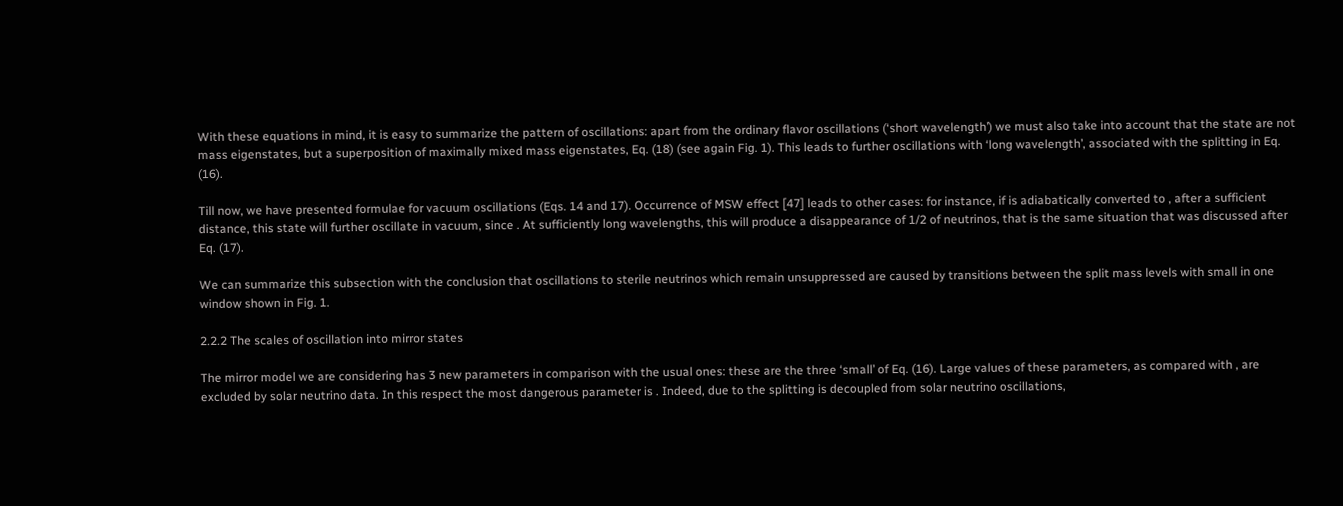With these equations in mind, it is easy to summarize the pattern of oscillations: apart from the ordinary flavor oscillations (‘short wavelength’) we must also take into account that the state are not mass eigenstates, but a superposition of maximally mixed mass eigenstates, Eq. (18) (see again Fig. 1). This leads to further oscillations with ‘long wavelength’, associated with the splitting in Eq. (16).

Till now, we have presented formulae for vacuum oscillations (Eqs. 14 and 17). Occurrence of MSW effect [47] leads to other cases: for instance, if is adiabatically converted to , after a sufficient distance, this state will further oscillate in vacuum, since . At sufficiently long wavelengths, this will produce a disappearance of 1/2 of neutrinos, that is the same situation that was discussed after Eq. (17).

We can summarize this subsection with the conclusion that oscillations to sterile neutrinos which remain unsuppressed are caused by transitions between the split mass levels with small in one window shown in Fig. 1.

2.2.2 The scales of oscillation into mirror states

The mirror model we are considering has 3 new parameters in comparison with the usual ones: these are the three ‘small’ of Eq. (16). Large values of these parameters, as compared with , are excluded by solar neutrino data. In this respect the most dangerous parameter is . Indeed, due to the splitting is decoupled from solar neutrino oscillations,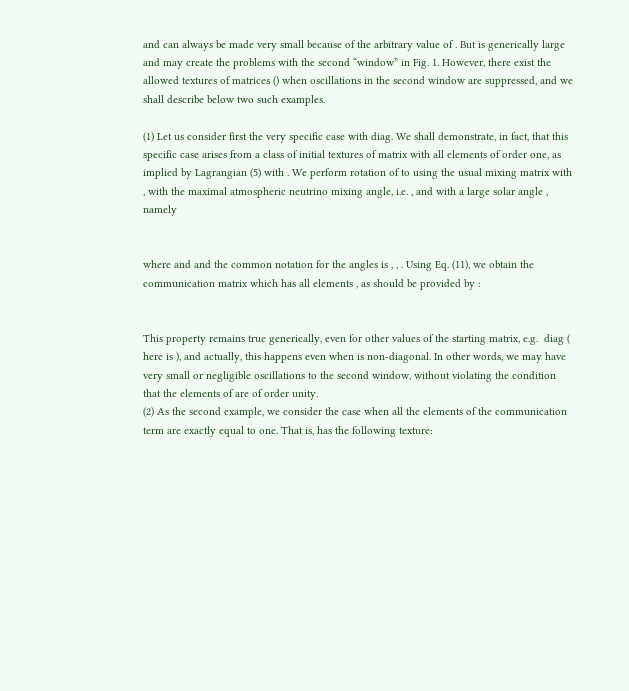and can always be made very small because of the arbitrary value of . But is generically large and may create the problems with the second “window” in Fig. 1. However, there exist the allowed textures of matrices () when oscillations in the second window are suppressed, and we shall describe below two such examples.

(1) Let us consider first the very specific case with diag. We shall demonstrate, in fact, that this specific case arises from a class of initial textures of matrix with all elements of order one, as implied by Lagrangian (5) with . We perform rotation of to using the usual mixing matrix with , with the maximal atmospheric neutrino mixing angle, i.e. , and with a large solar angle , namely


where and and the common notation for the angles is , , . Using Eq. (11), we obtain the communication matrix which has all elements , as should be provided by :


This property remains true generically, even for other values of the starting matrix, e.g.  diag ( here is ), and actually, this happens even when is non-diagonal. In other words, we may have very small or negligible oscillations to the second window, without violating the condition that the elements of are of order unity.
(2) As the second example, we consider the case when all the elements of the communication term are exactly equal to one. That is, has the following texture: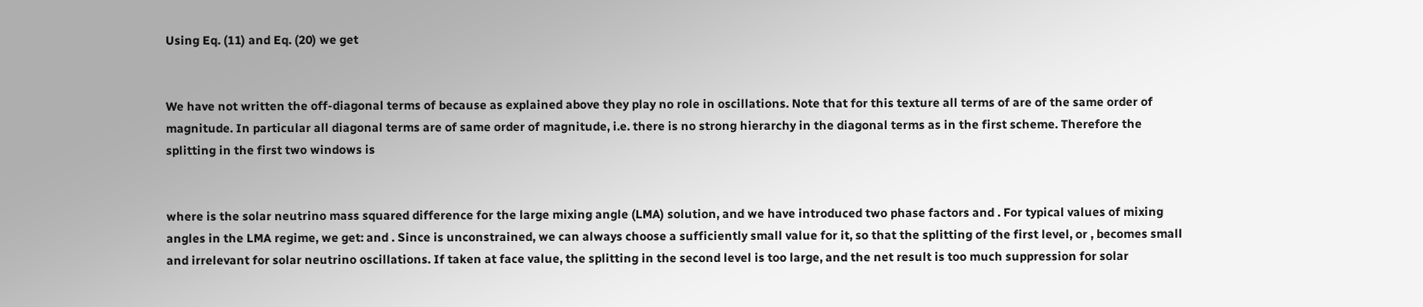Using Eq. (11) and Eq. (20) we get


We have not written the off-diagonal terms of because as explained above they play no role in oscillations. Note that for this texture all terms of are of the same order of magnitude. In particular all diagonal terms are of same order of magnitude, i.e. there is no strong hierarchy in the diagonal terms as in the first scheme. Therefore the splitting in the first two windows is


where is the solar neutrino mass squared difference for the large mixing angle (LMA) solution, and we have introduced two phase factors and . For typical values of mixing angles in the LMA regime, we get: and . Since is unconstrained, we can always choose a sufficiently small value for it, so that the splitting of the first level, or , becomes small and irrelevant for solar neutrino oscillations. If taken at face value, the splitting in the second level is too large, and the net result is too much suppression for solar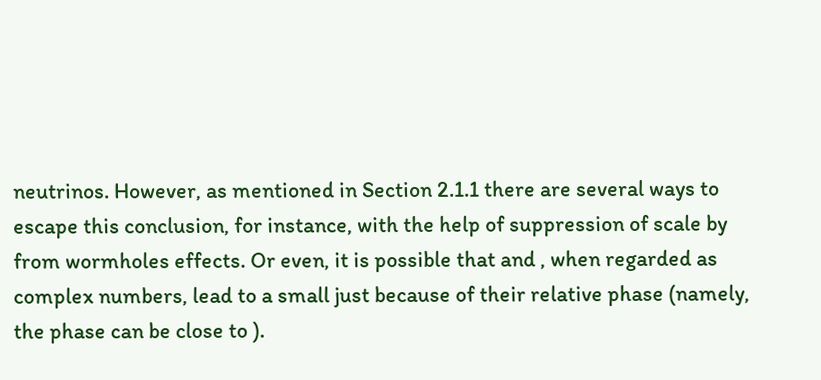neutrinos. However, as mentioned in Section 2.1.1 there are several ways to escape this conclusion, for instance, with the help of suppression of scale by from wormholes effects. Or even, it is possible that and , when regarded as complex numbers, lead to a small just because of their relative phase (namely, the phase can be close to ).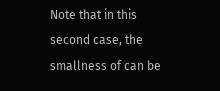Note that in this second case, the smallness of can be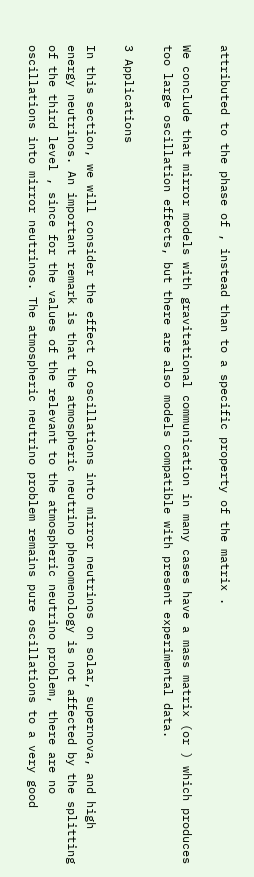attributed to the phase of , instead than to a specific property of the matrix .

We conclude that mirror models with gravitational communication in many cases have a mass matrix (or ) which produces too large oscillation effects, but there are also models compatible with present experimental data.

3 Applications

In this section, we will consider the effect of oscillations into mirror neutrinos on solar, supernova, and high energy neutrinos. An important remark is that the atmospheric neutrino phenomenology is not affected by the splitting of the third level , since for the values of the relevant to the atmospheric neutrino problem, there are no oscillations into mirror neutrinos. The atmospheric neutrino problem remains pure oscillations to a very good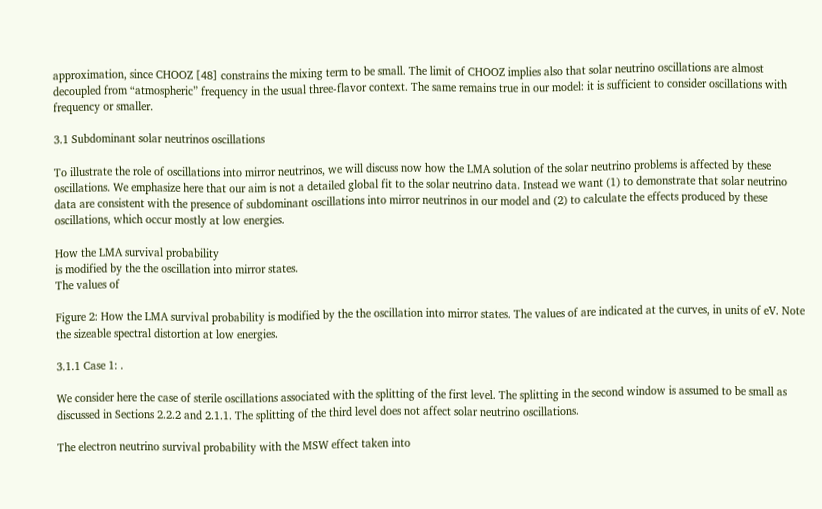approximation, since CHOOZ [48] constrains the mixing term to be small. The limit of CHOOZ implies also that solar neutrino oscillations are almost decoupled from “atmospheric” frequency in the usual three-flavor context. The same remains true in our model: it is sufficient to consider oscillations with frequency or smaller.

3.1 Subdominant solar neutrinos oscillations

To illustrate the role of oscillations into mirror neutrinos, we will discuss now how the LMA solution of the solar neutrino problems is affected by these oscillations. We emphasize here that our aim is not a detailed global fit to the solar neutrino data. Instead we want (1) to demonstrate that solar neutrino data are consistent with the presence of subdominant oscillations into mirror neutrinos in our model and (2) to calculate the effects produced by these oscillations, which occur mostly at low energies.

How the LMA survival probability
is modified by the the oscillation into mirror states.
The values of

Figure 2: How the LMA survival probability is modified by the the oscillation into mirror states. The values of are indicated at the curves, in units of eV. Note the sizeable spectral distortion at low energies.

3.1.1 Case 1: .

We consider here the case of sterile oscillations associated with the splitting of the first level. The splitting in the second window is assumed to be small as discussed in Sections 2.2.2 and 2.1.1. The splitting of the third level does not affect solar neutrino oscillations.

The electron neutrino survival probability with the MSW effect taken into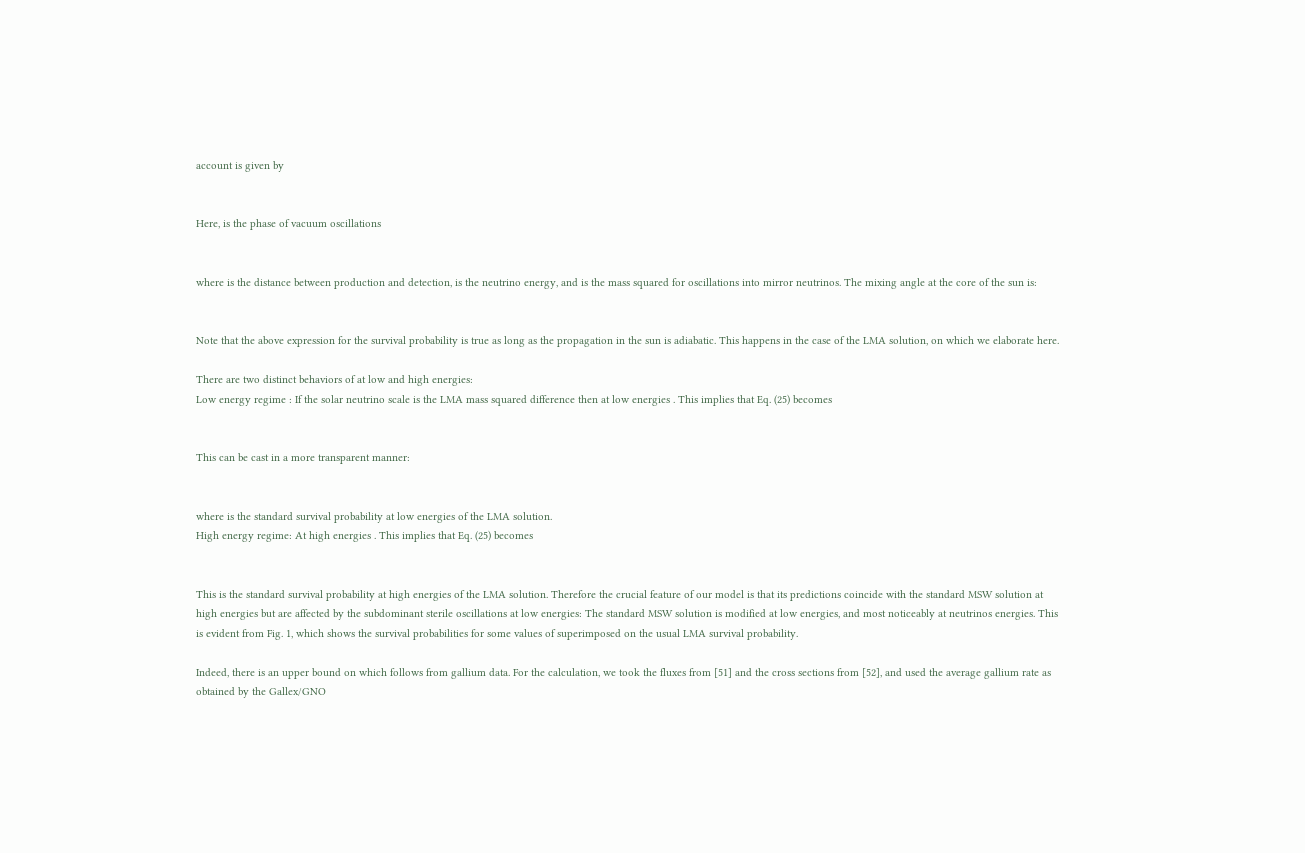account is given by


Here, is the phase of vacuum oscillations


where is the distance between production and detection, is the neutrino energy, and is the mass squared for oscillations into mirror neutrinos. The mixing angle at the core of the sun is:


Note that the above expression for the survival probability is true as long as the propagation in the sun is adiabatic. This happens in the case of the LMA solution, on which we elaborate here.

There are two distinct behaviors of at low and high energies:
Low energy regime : If the solar neutrino scale is the LMA mass squared difference then at low energies . This implies that Eq. (25) becomes


This can be cast in a more transparent manner:


where is the standard survival probability at low energies of the LMA solution.
High energy regime: At high energies . This implies that Eq. (25) becomes


This is the standard survival probability at high energies of the LMA solution. Therefore the crucial feature of our model is that its predictions coincide with the standard MSW solution at high energies but are affected by the subdominant sterile oscillations at low energies: The standard MSW solution is modified at low energies, and most noticeably at neutrinos energies. This is evident from Fig. 1, which shows the survival probabilities for some values of superimposed on the usual LMA survival probability.

Indeed, there is an upper bound on which follows from gallium data. For the calculation, we took the fluxes from [51] and the cross sections from [52], and used the average gallium rate as obtained by the Gallex/GNO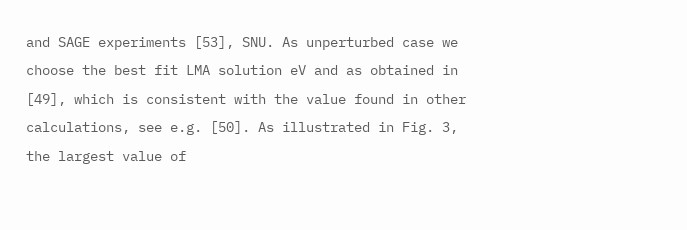and SAGE experiments [53], SNU. As unperturbed case we choose the best fit LMA solution eV and as obtained in [49], which is consistent with the value found in other calculations, see e.g. [50]. As illustrated in Fig. 3, the largest value of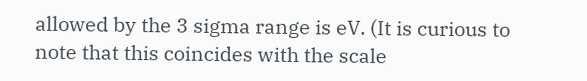allowed by the 3 sigma range is eV. (It is curious to note that this coincides with the scale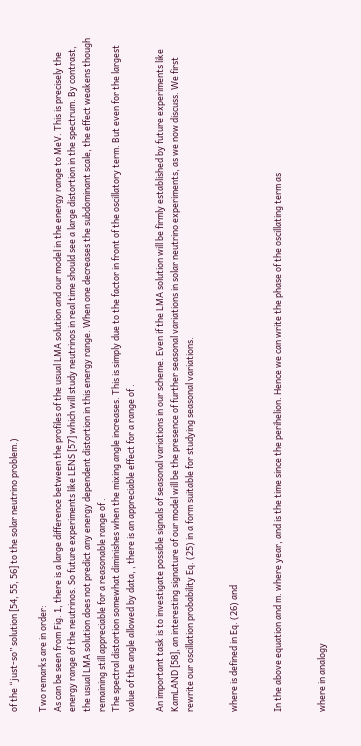of the “just-so” solution [54, 55, 56] to the solar neutrino problem.)

Two remarks are in order:
As can be seen from Fig. 1, there is a large difference between the profiles of the usual LMA solution and our model in the energy range to MeV. This is precisely the energy range of the neutrinos. So future experiments like LENS [57] which will study neutrinos in real time should see a large distortion in the spectrum. By contrast, the usual LMA solution does not predict any energy dependent distortion in this energy range. When one decreases the subdominant scale, the effect weakens though remaining still appreciable for a reasonable range of .
The spectral distortion somewhat diminishes when the mixing angle increases. This is simply due to the factor in front of the oscillatory term. But even for the largest value of the angle allowed by data, , there is an appreciable effect for a range of .

An important task is to investigate possible signals of seasonal variations in our scheme. Even if the LMA solution will be firmly established by future experiments like KamLAND [58], an interesting signature of our model will be the presence of further seasonal variations in solar neutrino experiments, as we now discuss. We first rewrite our oscillation probability Eq. (25) in a form suitable for studying seasonal variations.


where is defined in Eq. (26) and


In the above equation and m. where year, and is the time since the perihelion. Hence we can write the phase of the oscillating term as


where in analogy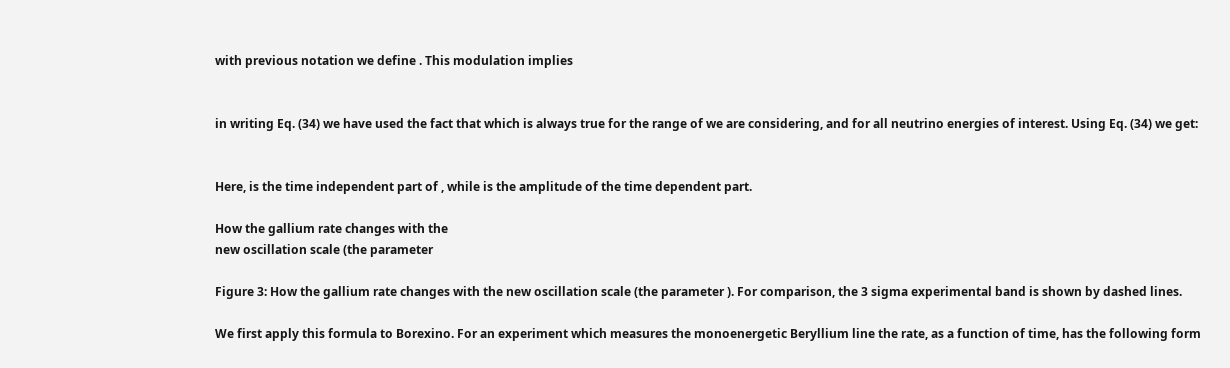with previous notation we define . This modulation implies


in writing Eq. (34) we have used the fact that which is always true for the range of we are considering, and for all neutrino energies of interest. Using Eq. (34) we get:


Here, is the time independent part of , while is the amplitude of the time dependent part.

How the gallium rate changes with the
new oscillation scale (the parameter

Figure 3: How the gallium rate changes with the new oscillation scale (the parameter ). For comparison, the 3 sigma experimental band is shown by dashed lines.

We first apply this formula to Borexino. For an experiment which measures the monoenergetic Beryllium line the rate, as a function of time, has the following form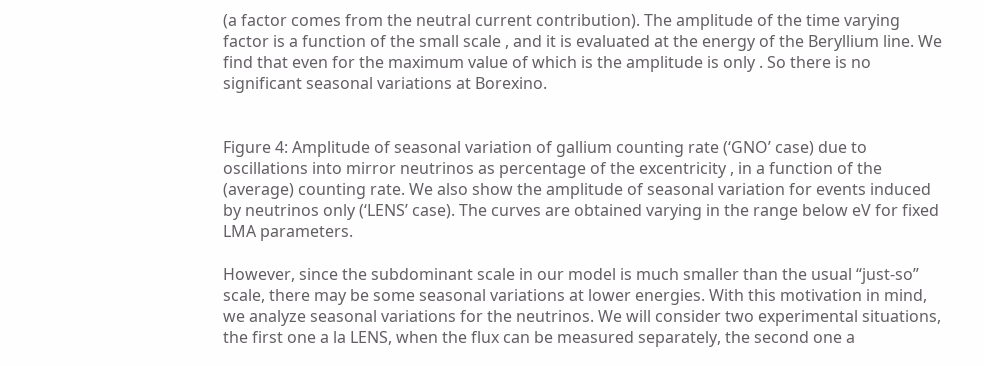(a factor comes from the neutral current contribution). The amplitude of the time varying factor is a function of the small scale , and it is evaluated at the energy of the Beryllium line. We find that even for the maximum value of which is the amplitude is only . So there is no significant seasonal variations at Borexino.


Figure 4: Amplitude of seasonal variation of gallium counting rate (‘GNO’ case) due to oscillations into mirror neutrinos as percentage of the excentricity , in a function of the (average) counting rate. We also show the amplitude of seasonal variation for events induced by neutrinos only (‘LENS’ case). The curves are obtained varying in the range below eV for fixed LMA parameters.

However, since the subdominant scale in our model is much smaller than the usual “just-so” scale, there may be some seasonal variations at lower energies. With this motivation in mind, we analyze seasonal variations for the neutrinos. We will consider two experimental situations, the first one a la LENS, when the flux can be measured separately, the second one a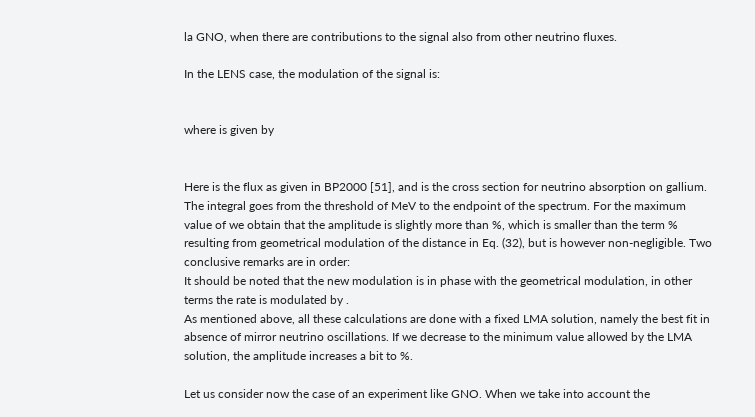la GNO, when there are contributions to the signal also from other neutrino fluxes.

In the LENS case, the modulation of the signal is:


where is given by


Here is the flux as given in BP2000 [51], and is the cross section for neutrino absorption on gallium. The integral goes from the threshold of MeV to the endpoint of the spectrum. For the maximum value of we obtain that the amplitude is slightly more than %, which is smaller than the term % resulting from geometrical modulation of the distance in Eq. (32), but is however non-negligible. Two conclusive remarks are in order:
It should be noted that the new modulation is in phase with the geometrical modulation, in other terms the rate is modulated by .
As mentioned above, all these calculations are done with a fixed LMA solution, namely the best fit in absence of mirror neutrino oscillations. If we decrease to the minimum value allowed by the LMA solution, the amplitude increases a bit to %.

Let us consider now the case of an experiment like GNO. When we take into account the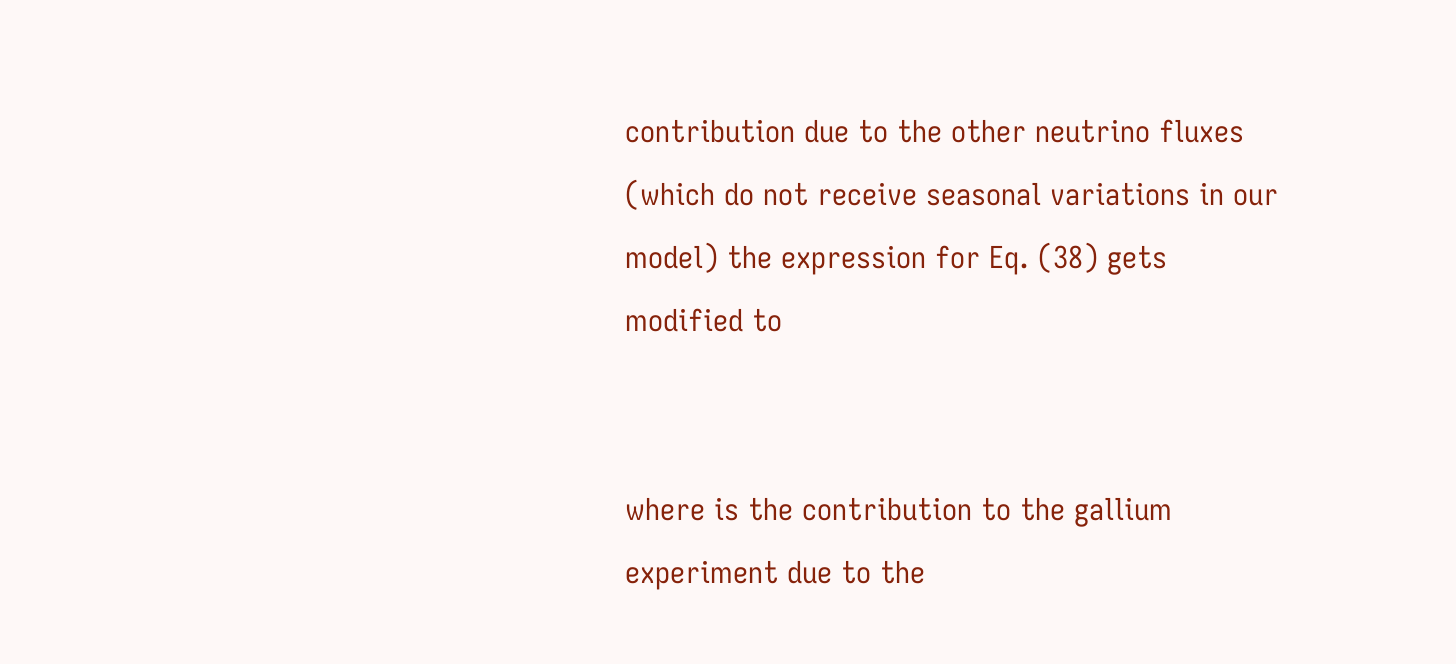contribution due to the other neutrino fluxes (which do not receive seasonal variations in our model) the expression for Eq. (38) gets modified to


where is the contribution to the gallium experiment due to the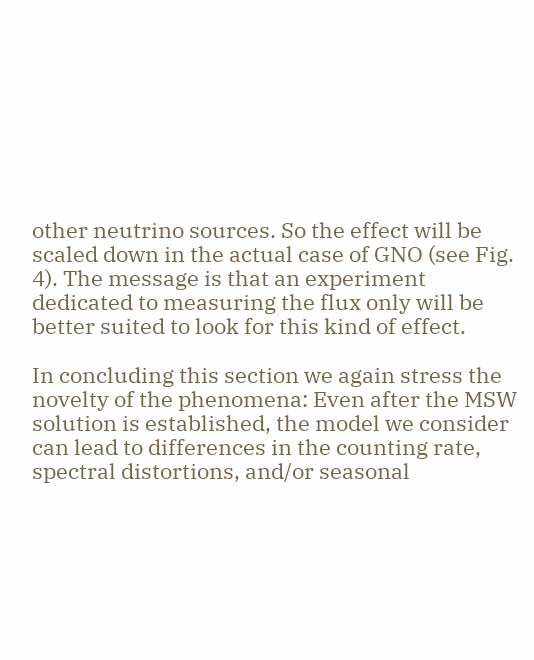other neutrino sources. So the effect will be scaled down in the actual case of GNO (see Fig. 4). The message is that an experiment dedicated to measuring the flux only will be better suited to look for this kind of effect.

In concluding this section we again stress the novelty of the phenomena: Even after the MSW solution is established, the model we consider can lead to differences in the counting rate, spectral distortions, and/or seasonal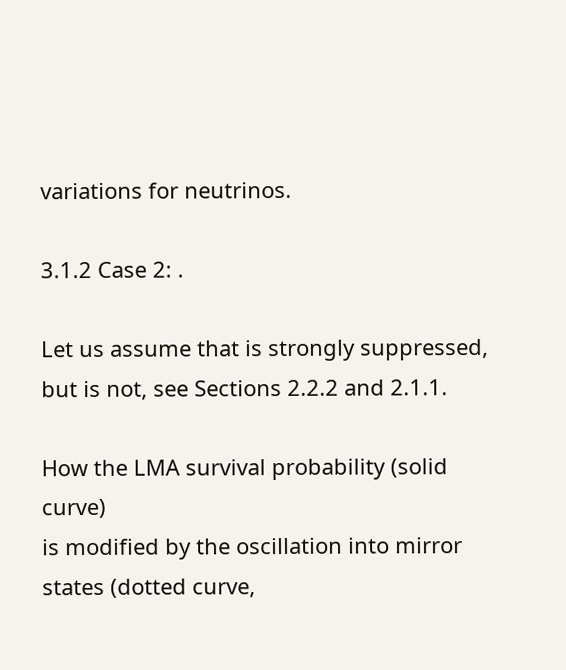variations for neutrinos.

3.1.2 Case 2: .

Let us assume that is strongly suppressed, but is not, see Sections 2.2.2 and 2.1.1.

How the LMA survival probability (solid curve)
is modified by the oscillation into mirror states (dotted curve,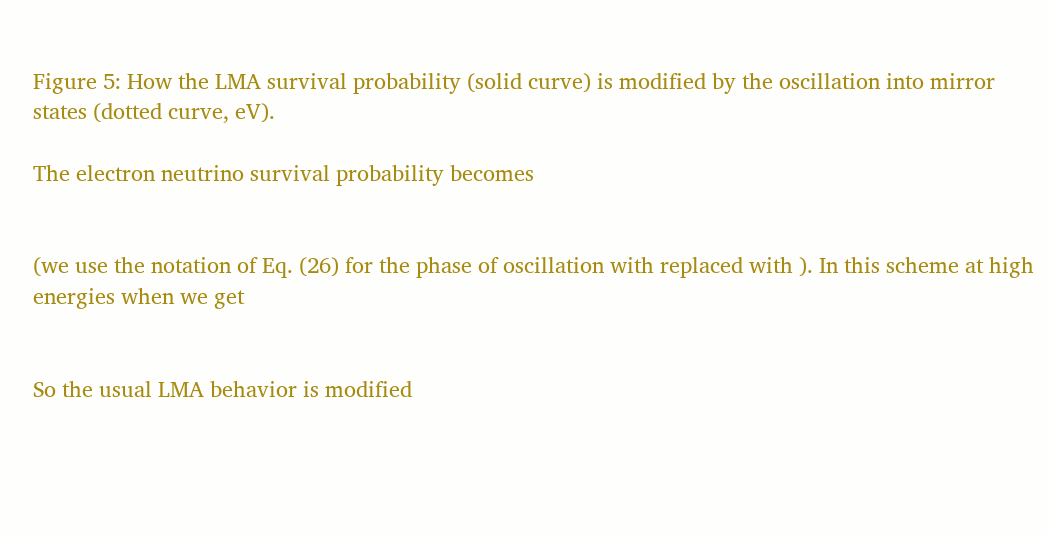Figure 5: How the LMA survival probability (solid curve) is modified by the oscillation into mirror states (dotted curve, eV).

The electron neutrino survival probability becomes


(we use the notation of Eq. (26) for the phase of oscillation with replaced with ). In this scheme at high energies when we get


So the usual LMA behavior is modified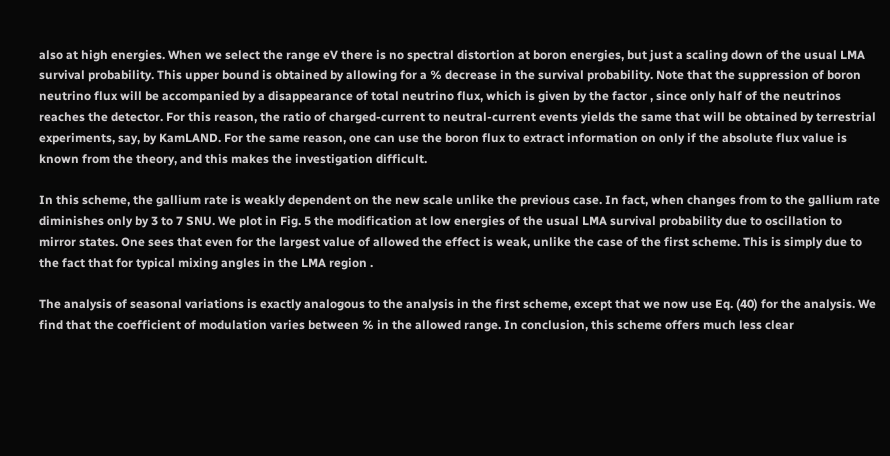also at high energies. When we select the range eV there is no spectral distortion at boron energies, but just a scaling down of the usual LMA survival probability. This upper bound is obtained by allowing for a % decrease in the survival probability. Note that the suppression of boron neutrino flux will be accompanied by a disappearance of total neutrino flux, which is given by the factor , since only half of the neutrinos reaches the detector. For this reason, the ratio of charged-current to neutral-current events yields the same that will be obtained by terrestrial experiments, say, by KamLAND. For the same reason, one can use the boron flux to extract information on only if the absolute flux value is known from the theory, and this makes the investigation difficult.

In this scheme, the gallium rate is weakly dependent on the new scale unlike the previous case. In fact, when changes from to the gallium rate diminishes only by 3 to 7 SNU. We plot in Fig. 5 the modification at low energies of the usual LMA survival probability due to oscillation to mirror states. One sees that even for the largest value of allowed the effect is weak, unlike the case of the first scheme. This is simply due to the fact that for typical mixing angles in the LMA region .

The analysis of seasonal variations is exactly analogous to the analysis in the first scheme, except that we now use Eq. (40) for the analysis. We find that the coefficient of modulation varies between % in the allowed range. In conclusion, this scheme offers much less clear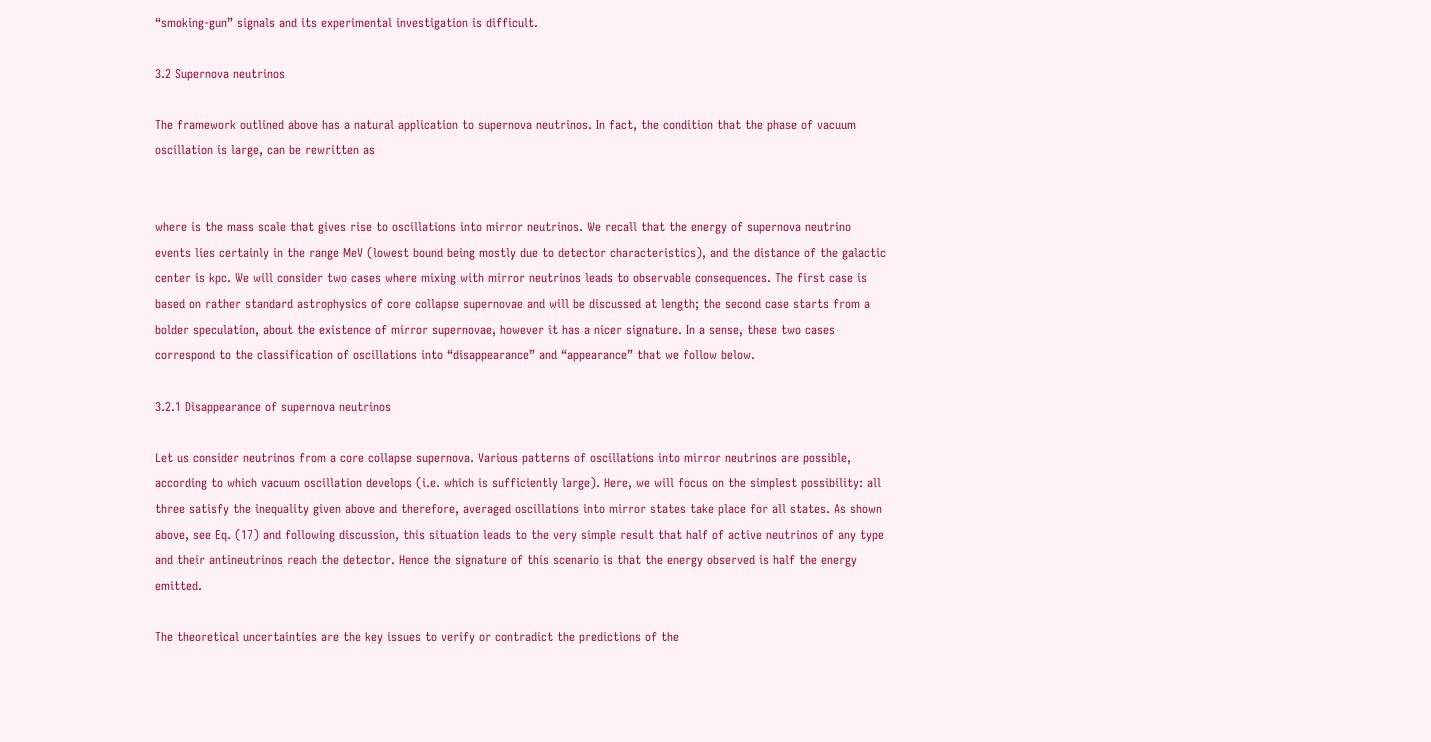“smoking-gun” signals and its experimental investigation is difficult.

3.2 Supernova neutrinos

The framework outlined above has a natural application to supernova neutrinos. In fact, the condition that the phase of vacuum oscillation is large, can be rewritten as


where is the mass scale that gives rise to oscillations into mirror neutrinos. We recall that the energy of supernova neutrino events lies certainly in the range MeV (lowest bound being mostly due to detector characteristics), and the distance of the galactic center is kpc. We will consider two cases where mixing with mirror neutrinos leads to observable consequences. The first case is based on rather standard astrophysics of core collapse supernovae and will be discussed at length; the second case starts from a bolder speculation, about the existence of mirror supernovae, however it has a nicer signature. In a sense, these two cases correspond to the classification of oscillations into “disappearance” and “appearance” that we follow below.

3.2.1 Disappearance of supernova neutrinos

Let us consider neutrinos from a core collapse supernova. Various patterns of oscillations into mirror neutrinos are possible, according to which vacuum oscillation develops (i.e. which is sufficiently large). Here, we will focus on the simplest possibility: all three satisfy the inequality given above and therefore, averaged oscillations into mirror states take place for all states. As shown above, see Eq. (17) and following discussion, this situation leads to the very simple result that half of active neutrinos of any type and their antineutrinos reach the detector. Hence the signature of this scenario is that the energy observed is half the energy emitted.

The theoretical uncertainties are the key issues to verify or contradict the predictions of the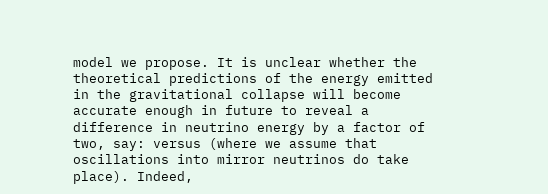model we propose. It is unclear whether the theoretical predictions of the energy emitted in the gravitational collapse will become accurate enough in future to reveal a difference in neutrino energy by a factor of two, say: versus (where we assume that oscillations into mirror neutrinos do take place). Indeed,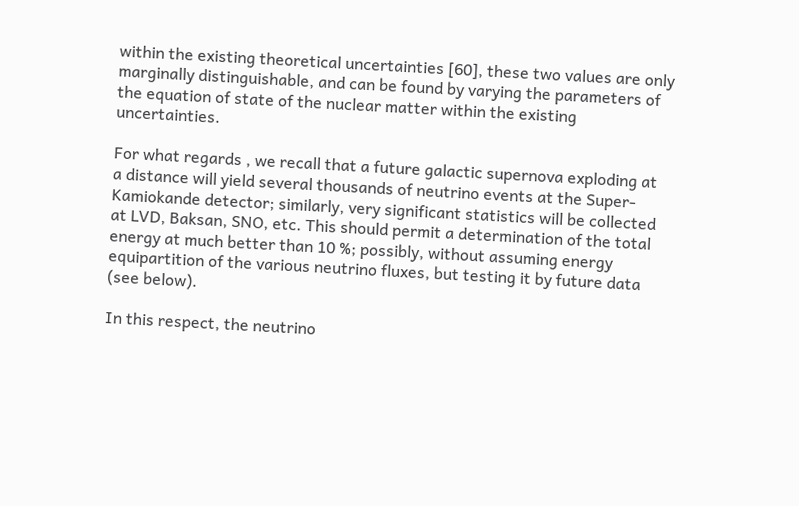within the existing theoretical uncertainties [60], these two values are only marginally distinguishable, and can be found by varying the parameters of the equation of state of the nuclear matter within the existing uncertainties.

For what regards , we recall that a future galactic supernova exploding at a distance will yield several thousands of neutrino events at the Super-Kamiokande detector; similarly, very significant statistics will be collected at LVD, Baksan, SNO, etc. This should permit a determination of the total energy at much better than 10 %; possibly, without assuming energy equipartition of the various neutrino fluxes, but testing it by future data (see below).

In this respect, the neutrino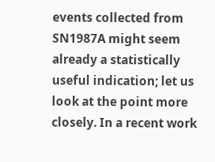events collected from SN1987A might seem already a statistically useful indication; let us look at the point more closely. In a recent work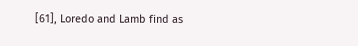[61], Loredo and Lamb find as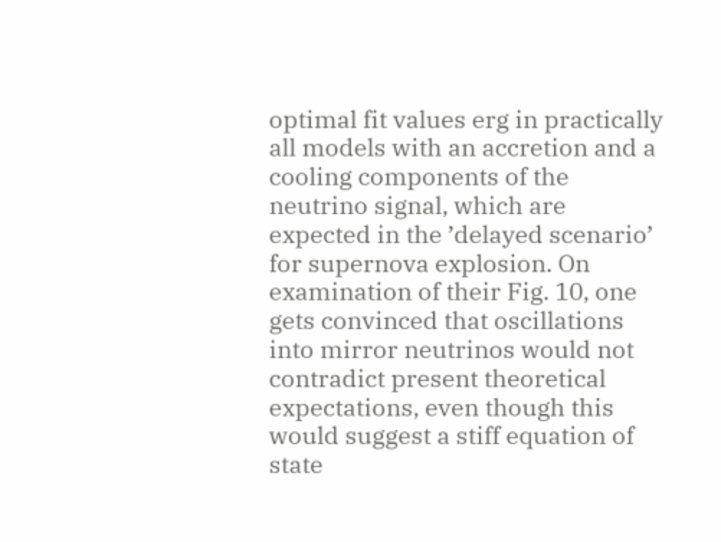optimal fit values erg in practically all models with an accretion and a cooling components of the neutrino signal, which are expected in the ’delayed scenario’ for supernova explosion. On examination of their Fig. 10, one gets convinced that oscillations into mirror neutrinos would not contradict present theoretical expectations, even though this would suggest a stiff equation of state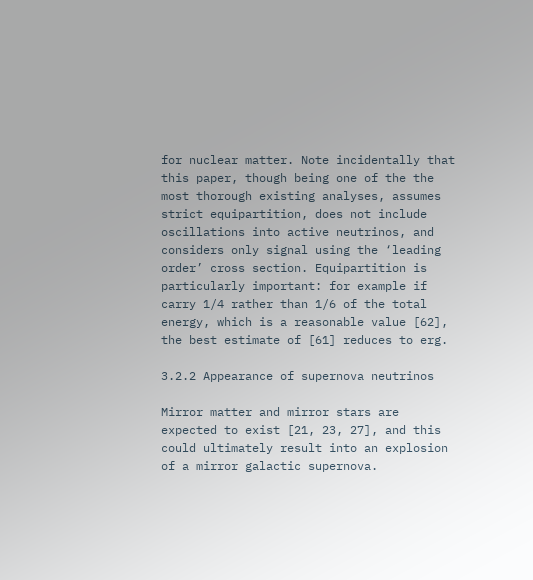for nuclear matter. Note incidentally that this paper, though being one of the the most thorough existing analyses, assumes strict equipartition, does not include oscillations into active neutrinos, and considers only signal using the ‘leading order’ cross section. Equipartition is particularly important: for example if carry 1/4 rather than 1/6 of the total energy, which is a reasonable value [62], the best estimate of [61] reduces to erg.

3.2.2 Appearance of supernova neutrinos

Mirror matter and mirror stars are expected to exist [21, 23, 27], and this could ultimately result into an explosion of a mirror galactic supernova.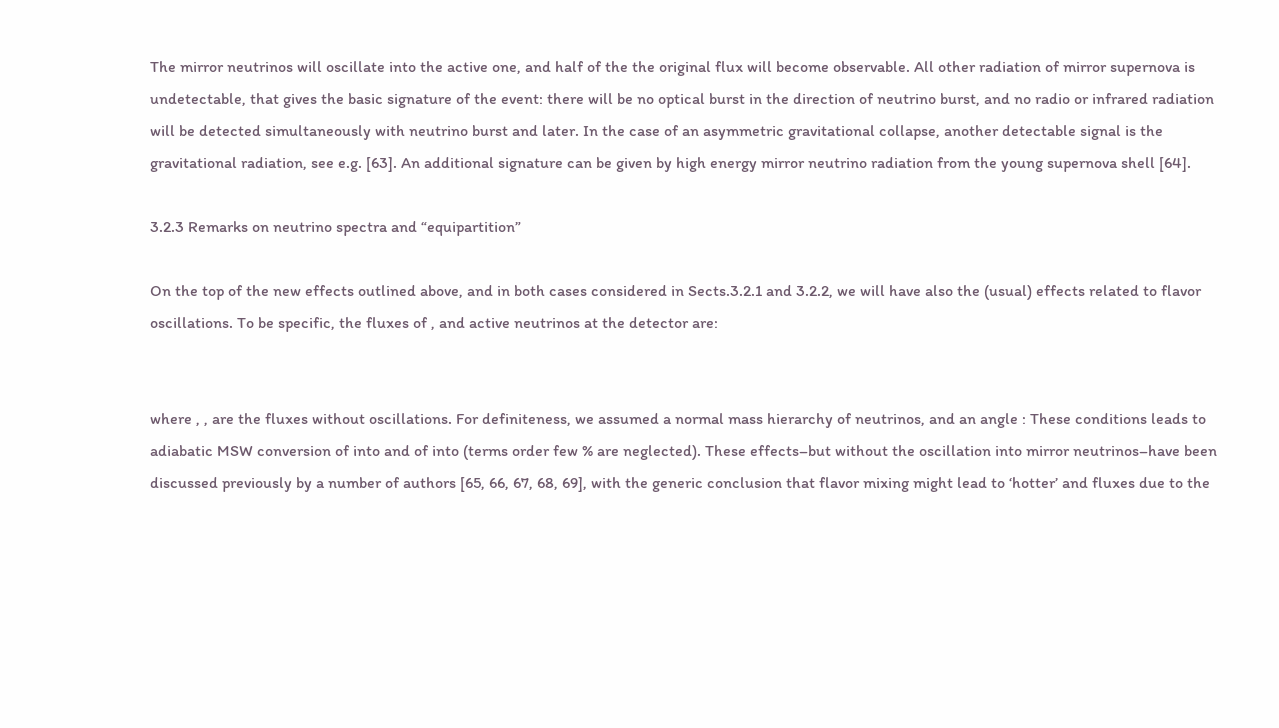The mirror neutrinos will oscillate into the active one, and half of the the original flux will become observable. All other radiation of mirror supernova is undetectable, that gives the basic signature of the event: there will be no optical burst in the direction of neutrino burst, and no radio or infrared radiation will be detected simultaneously with neutrino burst and later. In the case of an asymmetric gravitational collapse, another detectable signal is the gravitational radiation, see e.g. [63]. An additional signature can be given by high energy mirror neutrino radiation from the young supernova shell [64].

3.2.3 Remarks on neutrino spectra and “equipartition”

On the top of the new effects outlined above, and in both cases considered in Sects.3.2.1 and 3.2.2, we will have also the (usual) effects related to flavor oscillations. To be specific, the fluxes of , and active neutrinos at the detector are:


where , , are the fluxes without oscillations. For definiteness, we assumed a normal mass hierarchy of neutrinos, and an angle : These conditions leads to adiabatic MSW conversion of into and of into (terms order few % are neglected). These effects–but without the oscillation into mirror neutrinos–have been discussed previously by a number of authors [65, 66, 67, 68, 69], with the generic conclusion that flavor mixing might lead to ‘hotter’ and fluxes due to the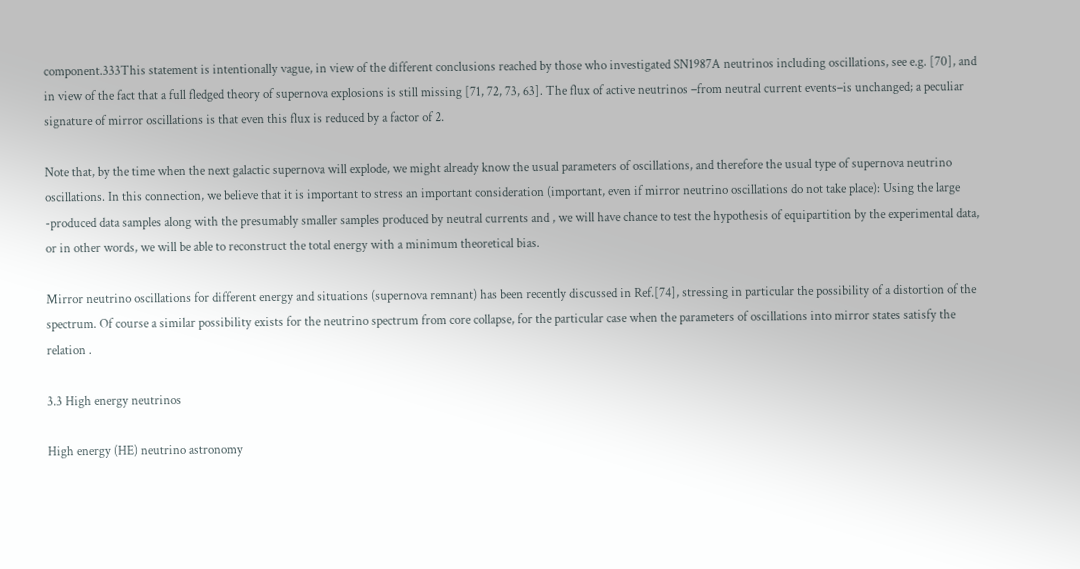component.333This statement is intentionally vague, in view of the different conclusions reached by those who investigated SN1987A neutrinos including oscillations, see e.g. [70], and in view of the fact that a full fledged theory of supernova explosions is still missing [71, 72, 73, 63]. The flux of active neutrinos –from neutral current events–is unchanged; a peculiar signature of mirror oscillations is that even this flux is reduced by a factor of 2.

Note that, by the time when the next galactic supernova will explode, we might already know the usual parameters of oscillations, and therefore the usual type of supernova neutrino oscillations. In this connection, we believe that it is important to stress an important consideration (important, even if mirror neutrino oscillations do not take place): Using the large -produced data samples along with the presumably smaller samples produced by neutral currents and , we will have chance to test the hypothesis of equipartition by the experimental data, or in other words, we will be able to reconstruct the total energy with a minimum theoretical bias.

Mirror neutrino oscillations for different energy and situations (supernova remnant) has been recently discussed in Ref.[74], stressing in particular the possibility of a distortion of the spectrum. Of course a similar possibility exists for the neutrino spectrum from core collapse, for the particular case when the parameters of oscillations into mirror states satisfy the relation .

3.3 High energy neutrinos

High energy (HE) neutrino astronomy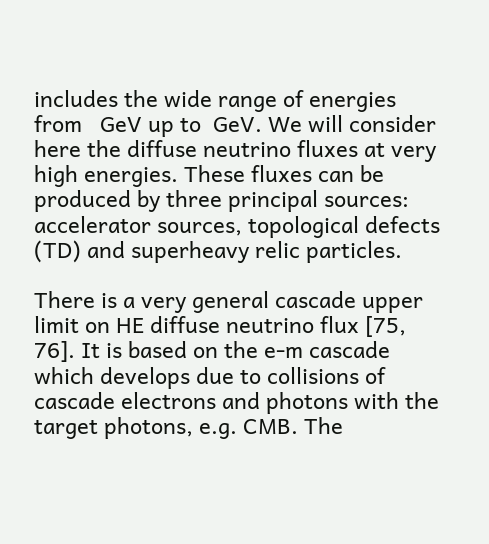includes the wide range of energies from   GeV up to  GeV. We will consider here the diffuse neutrino fluxes at very high energies. These fluxes can be produced by three principal sources: accelerator sources, topological defects (TD) and superheavy relic particles.

There is a very general cascade upper limit on HE diffuse neutrino flux [75, 76]. It is based on the e-m cascade which develops due to collisions of cascade electrons and photons with the target photons, e.g. CMB. The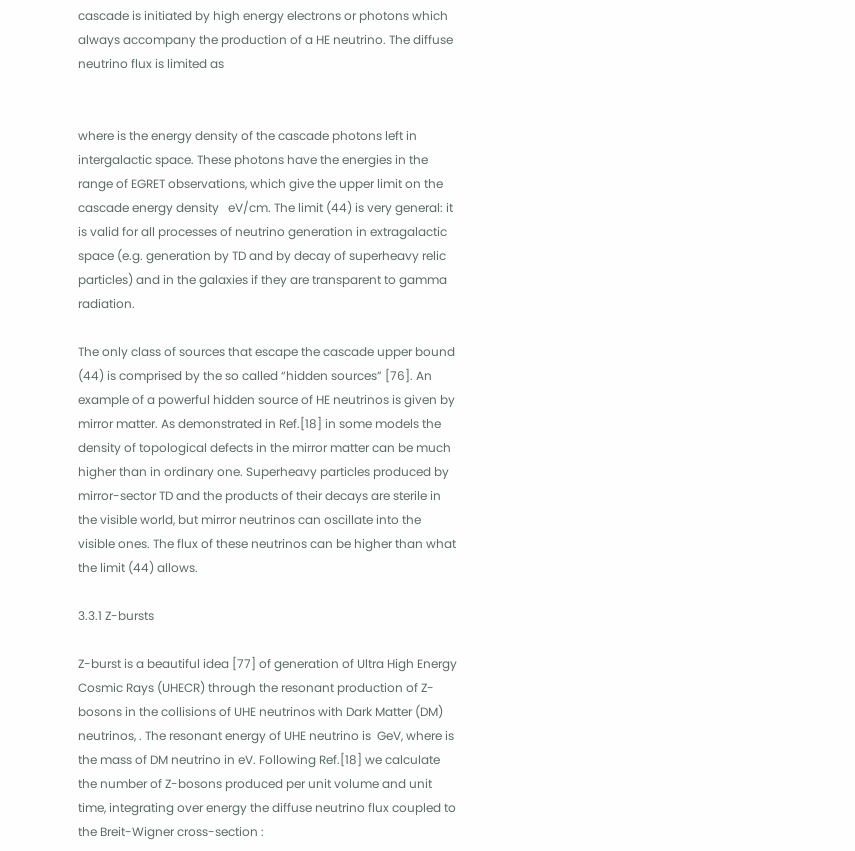cascade is initiated by high energy electrons or photons which always accompany the production of a HE neutrino. The diffuse neutrino flux is limited as


where is the energy density of the cascade photons left in intergalactic space. These photons have the energies in the range of EGRET observations, which give the upper limit on the cascade energy density   eV/cm. The limit (44) is very general: it is valid for all processes of neutrino generation in extragalactic space (e.g. generation by TD and by decay of superheavy relic particles) and in the galaxies if they are transparent to gamma radiation.

The only class of sources that escape the cascade upper bound (44) is comprised by the so called “hidden sources” [76]. An example of a powerful hidden source of HE neutrinos is given by mirror matter. As demonstrated in Ref.[18] in some models the density of topological defects in the mirror matter can be much higher than in ordinary one. Superheavy particles produced by mirror-sector TD and the products of their decays are sterile in the visible world, but mirror neutrinos can oscillate into the visible ones. The flux of these neutrinos can be higher than what the limit (44) allows.

3.3.1 Z-bursts

Z-burst is a beautiful idea [77] of generation of Ultra High Energy Cosmic Rays (UHECR) through the resonant production of Z-bosons in the collisions of UHE neutrinos with Dark Matter (DM) neutrinos, . The resonant energy of UHE neutrino is  GeV, where is the mass of DM neutrino in eV. Following Ref.[18] we calculate the number of Z-bosons produced per unit volume and unit time, integrating over energy the diffuse neutrino flux coupled to the Breit-Wigner cross-section :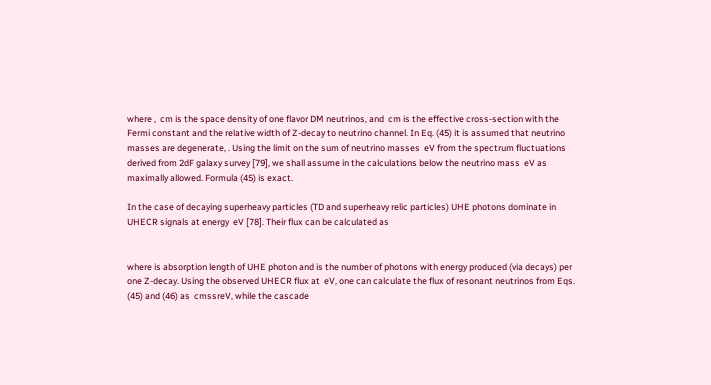where ,  cm is the space density of one flavor DM neutrinos, and  cm is the effective cross-section with the Fermi constant and the relative width of Z-decay to neutrino channel. In Eq. (45) it is assumed that neutrino masses are degenerate, . Using the limit on the sum of neutrino masses  eV from the spectrum fluctuations derived from 2dF galaxy survey [79], we shall assume in the calculations below the neutrino mass  eV as maximally allowed. Formula (45) is exact.

In the case of decaying superheavy particles (TD and superheavy relic particles) UHE photons dominate in UHECR signals at energy  eV [78]. Their flux can be calculated as


where is absorption length of UHE photon and is the number of photons with energy produced (via decays) per one Z-decay. Using the observed UHECR flux at  eV, one can calculate the flux of resonant neutrinos from Eqs. (45) and (46) as  cmssreV, while the cascade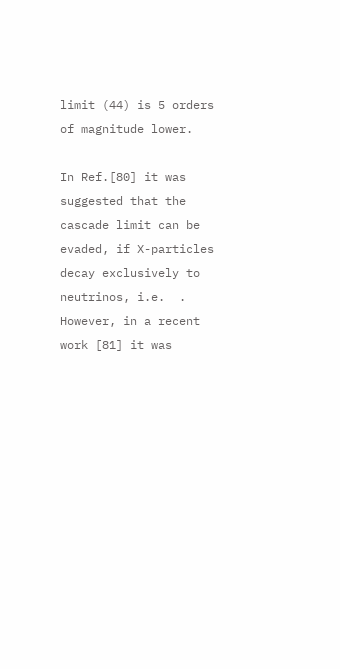limit (44) is 5 orders of magnitude lower.

In Ref.[80] it was suggested that the cascade limit can be evaded, if X-particles decay exclusively to neutrinos, i.e.  . However, in a recent work [81] it was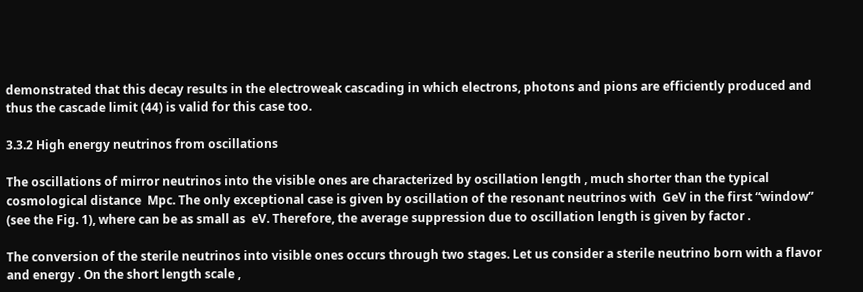demonstrated that this decay results in the electroweak cascading in which electrons, photons and pions are efficiently produced and thus the cascade limit (44) is valid for this case too.

3.3.2 High energy neutrinos from oscillations

The oscillations of mirror neutrinos into the visible ones are characterized by oscillation length , much shorter than the typical cosmological distance  Mpc. The only exceptional case is given by oscillation of the resonant neutrinos with  GeV in the first “window” (see the Fig. 1), where can be as small as  eV. Therefore, the average suppression due to oscillation length is given by factor .

The conversion of the sterile neutrinos into visible ones occurs through two stages. Let us consider a sterile neutrino born with a flavor and energy . On the short length scale ,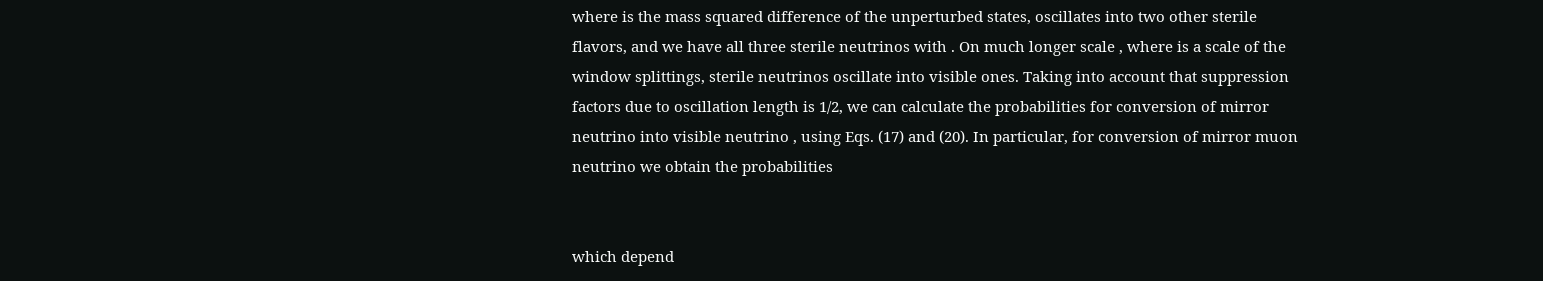where is the mass squared difference of the unperturbed states, oscillates into two other sterile flavors, and we have all three sterile neutrinos with . On much longer scale , where is a scale of the window splittings, sterile neutrinos oscillate into visible ones. Taking into account that suppression factors due to oscillation length is 1/2, we can calculate the probabilities for conversion of mirror neutrino into visible neutrino , using Eqs. (17) and (20). In particular, for conversion of mirror muon neutrino we obtain the probabilities


which depend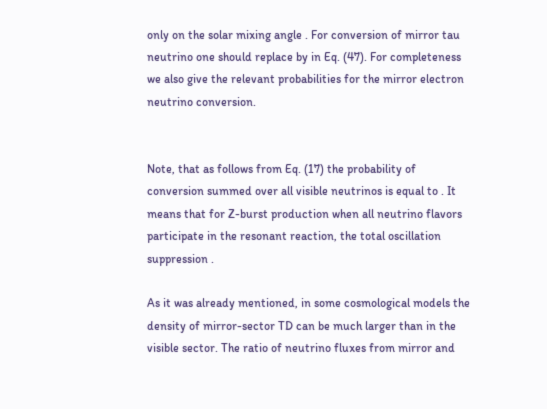only on the solar mixing angle . For conversion of mirror tau neutrino one should replace by in Eq. (47). For completeness we also give the relevant probabilities for the mirror electron neutrino conversion.


Note, that as follows from Eq. (17) the probability of conversion summed over all visible neutrinos is equal to . It means that for Z-burst production when all neutrino flavors participate in the resonant reaction, the total oscillation suppression .

As it was already mentioned, in some cosmological models the density of mirror-sector TD can be much larger than in the visible sector. The ratio of neutrino fluxes from mirror and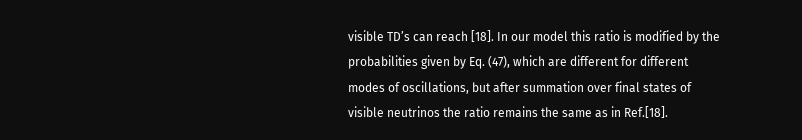visible TD’s can reach [18]. In our model this ratio is modified by the probabilities given by Eq. (47), which are different for different modes of oscillations, but after summation over final states of visible neutrinos the ratio remains the same as in Ref.[18].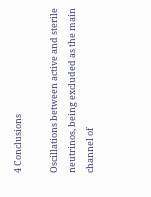4 Conclusions

Oscillations between active and sterile neutrinos, being excluded as the main channel of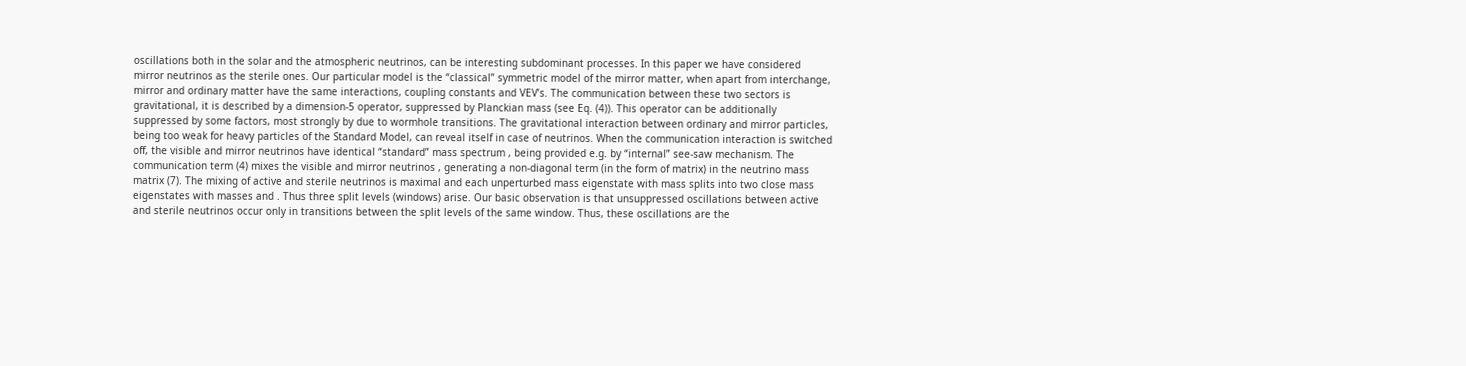oscillations both in the solar and the atmospheric neutrinos, can be interesting subdominant processes. In this paper we have considered mirror neutrinos as the sterile ones. Our particular model is the “classical” symmetric model of the mirror matter, when apart from interchange, mirror and ordinary matter have the same interactions, coupling constants and VEV’s. The communication between these two sectors is gravitational, it is described by a dimension-5 operator, suppressed by Planckian mass (see Eq. (4)). This operator can be additionally suppressed by some factors, most strongly by due to wormhole transitions. The gravitational interaction between ordinary and mirror particles, being too weak for heavy particles of the Standard Model, can reveal itself in case of neutrinos. When the communication interaction is switched off, the visible and mirror neutrinos have identical “standard” mass spectrum , being provided e.g. by “internal” see-saw mechanism. The communication term (4) mixes the visible and mirror neutrinos , generating a non-diagonal term (in the form of matrix) in the neutrino mass matrix (7). The mixing of active and sterile neutrinos is maximal and each unperturbed mass eigenstate with mass splits into two close mass eigenstates with masses and . Thus three split levels (windows) arise. Our basic observation is that unsuppressed oscillations between active and sterile neutrinos occur only in transitions between the split levels of the same window. Thus, these oscillations are the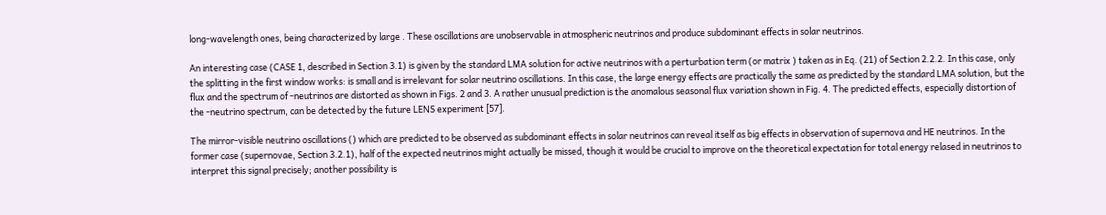long-wavelength ones, being characterized by large . These oscillations are unobservable in atmospheric neutrinos and produce subdominant effects in solar neutrinos.

An interesting case (CASE 1, described in Section 3.1) is given by the standard LMA solution for active neutrinos with a perturbation term (or matrix ) taken as in Eq. (21) of Section 2.2.2. In this case, only the splitting in the first window works: is small and is irrelevant for solar neutrino oscillations. In this case, the large energy effects are practically the same as predicted by the standard LMA solution, but the flux and the spectrum of -neutrinos are distorted as shown in Figs. 2 and 3. A rather unusual prediction is the anomalous seasonal flux variation shown in Fig. 4. The predicted effects, especially distortion of the -neutrino spectrum, can be detected by the future LENS experiment [57].

The mirror-visible neutrino oscillations () which are predicted to be observed as subdominant effects in solar neutrinos can reveal itself as big effects in observation of supernova and HE neutrinos. In the former case (supernovae, Section 3.2.1), half of the expected neutrinos might actually be missed, though it would be crucial to improve on the theoretical expectation for total energy relased in neutrinos to interpret this signal precisely; another possibility is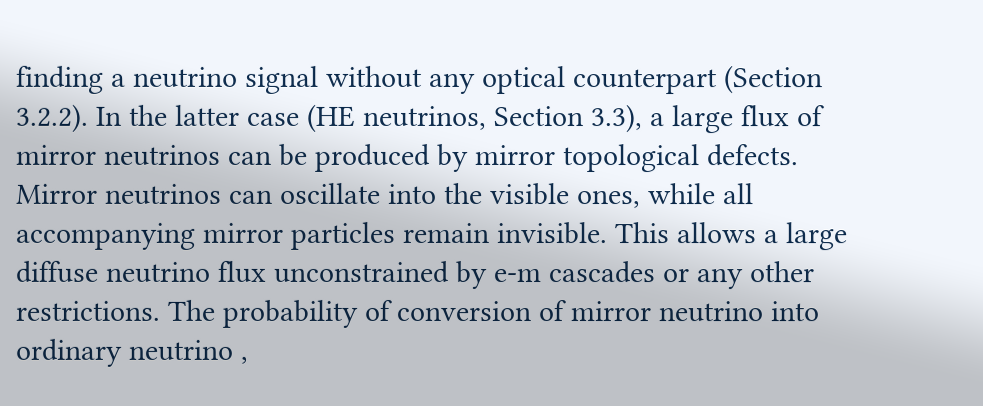finding a neutrino signal without any optical counterpart (Section 3.2.2). In the latter case (HE neutrinos, Section 3.3), a large flux of mirror neutrinos can be produced by mirror topological defects. Mirror neutrinos can oscillate into the visible ones, while all accompanying mirror particles remain invisible. This allows a large diffuse neutrino flux unconstrained by e-m cascades or any other restrictions. The probability of conversion of mirror neutrino into ordinary neutrino ,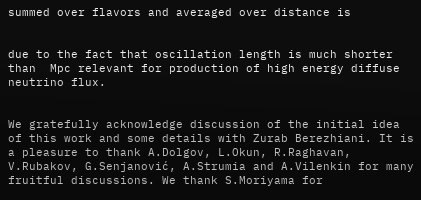summed over flavors and averaged over distance is


due to the fact that oscillation length is much shorter than  Mpc relevant for production of high energy diffuse neutrino flux.


We gratefully acknowledge discussion of the initial idea of this work and some details with Zurab Berezhiani. It is a pleasure to thank A.Dolgov, L.Okun, R.Raghavan, V.Rubakov, G.Senjanović, A.Strumia and A.Vilenkin for many fruitful discussions. We thank S.Moriyama for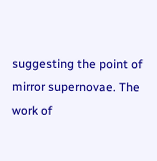suggesting the point of mirror supernovae. The work of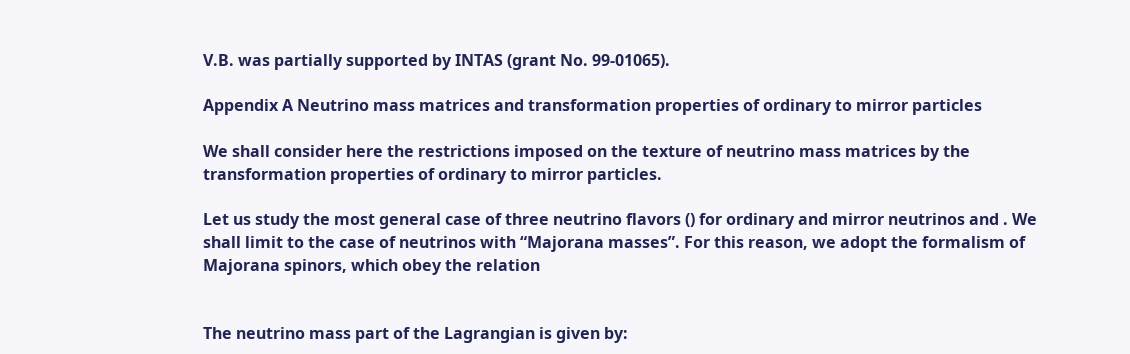V.B. was partially supported by INTAS (grant No. 99-01065).

Appendix A Neutrino mass matrices and transformation properties of ordinary to mirror particles

We shall consider here the restrictions imposed on the texture of neutrino mass matrices by the transformation properties of ordinary to mirror particles.

Let us study the most general case of three neutrino flavors () for ordinary and mirror neutrinos and . We shall limit to the case of neutrinos with “Majorana masses”. For this reason, we adopt the formalism of Majorana spinors, which obey the relation


The neutrino mass part of the Lagrangian is given by: